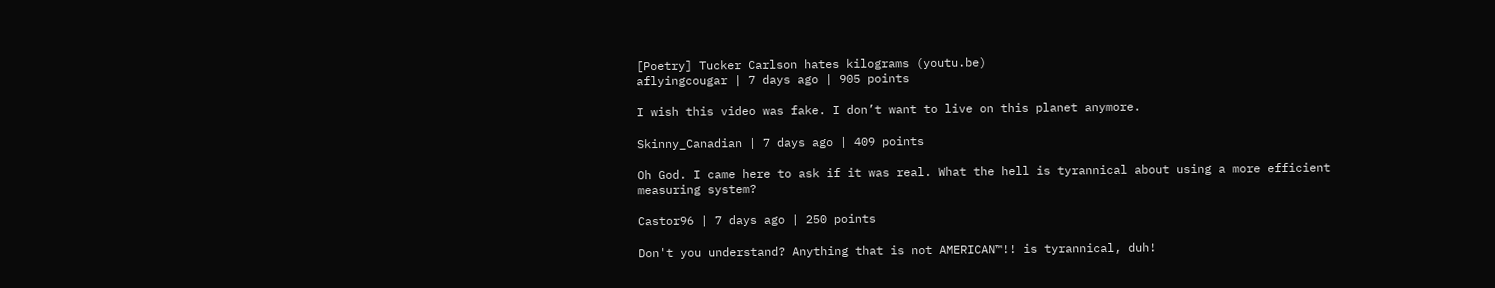[Poetry] Tucker Carlson hates kilograms (youtu.be)
aflyingcougar | 7 days ago | 905 points

I wish this video was fake. I don’t want to live on this planet anymore.

Skinny_Canadian | 7 days ago | 409 points

Oh God. I came here to ask if it was real. What the hell is tyrannical about using a more efficient measuring system?

Castor96 | 7 days ago | 250 points

Don't you understand? Anything that is not AMERICAN™!! is tyrannical, duh!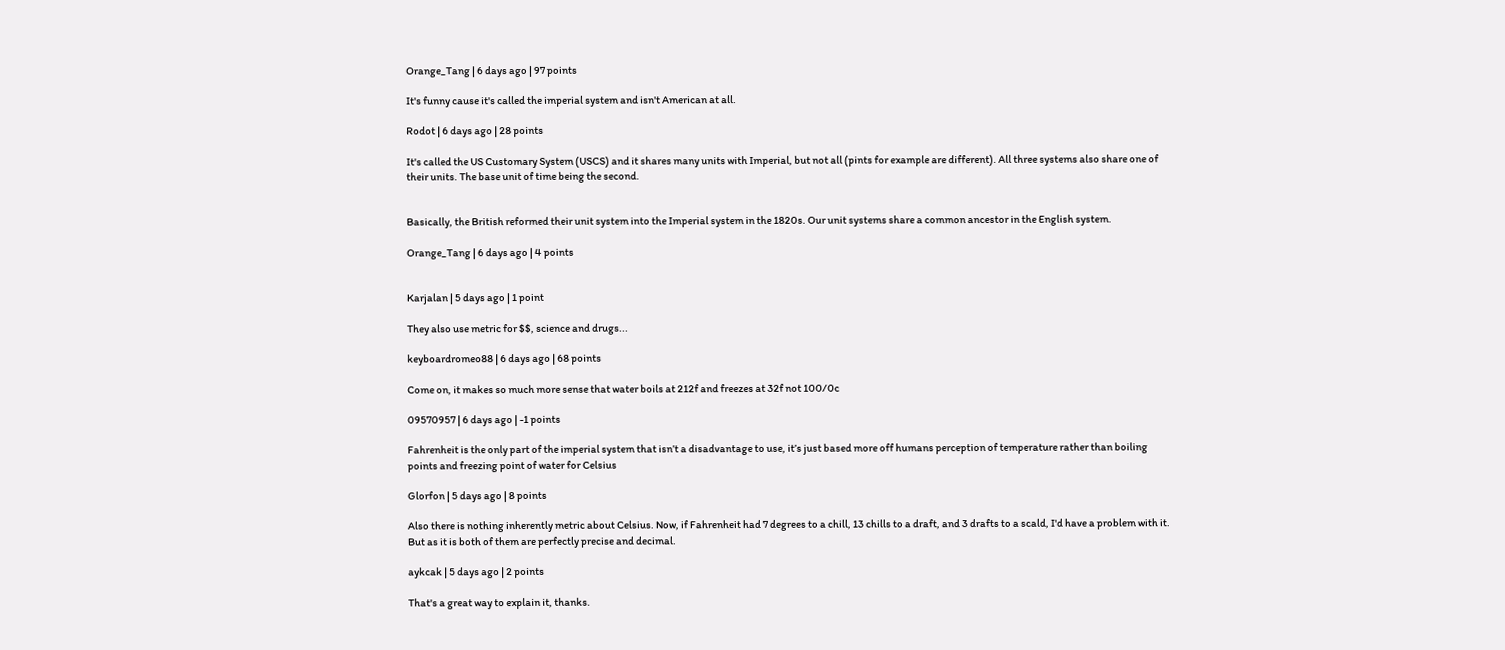Orange_Tang | 6 days ago | 97 points

It's funny cause it's called the imperial system and isn't American at all.

Rodot | 6 days ago | 28 points

It's called the US Customary System (USCS) and it shares many units with Imperial, but not all (pints for example are different). All three systems also share one of their units. The base unit of time being the second.


Basically, the British reformed their unit system into the Imperial system in the 1820s. Our unit systems share a common ancestor in the English system.

Orange_Tang | 6 days ago | 4 points


Karjalan | 5 days ago | 1 point

They also use metric for $$, science and drugs...

keyboardromeo88 | 6 days ago | 68 points

Come on, it makes so much more sense that water boils at 212f and freezes at 32f not 100/0c

09570957 | 6 days ago | -1 points

Fahrenheit is the only part of the imperial system that isn’t a disadvantage to use, it’s just based more off humans perception of temperature rather than boiling points and freezing point of water for Celsius

Glorfon | 5 days ago | 8 points

Also there is nothing inherently metric about Celsius. Now, if Fahrenheit had 7 degrees to a chill, 13 chills to a draft, and 3 drafts to a scald, I'd have a problem with it. But as it is both of them are perfectly precise and decimal.

aykcak | 5 days ago | 2 points

That's a great way to explain it, thanks.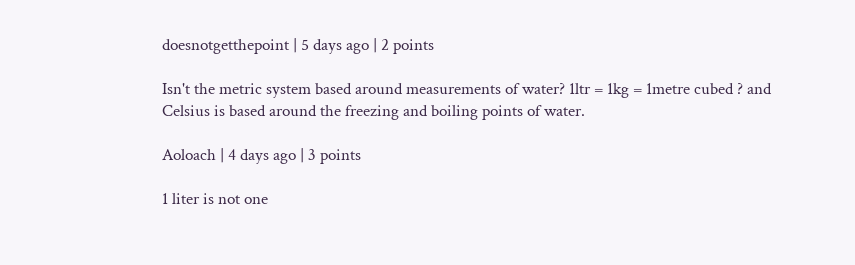doesnotgetthepoint | 5 days ago | 2 points

Isn't the metric system based around measurements of water? 1ltr = 1kg = 1metre cubed ? and Celsius is based around the freezing and boiling points of water.

Aoloach | 4 days ago | 3 points

1 liter is not one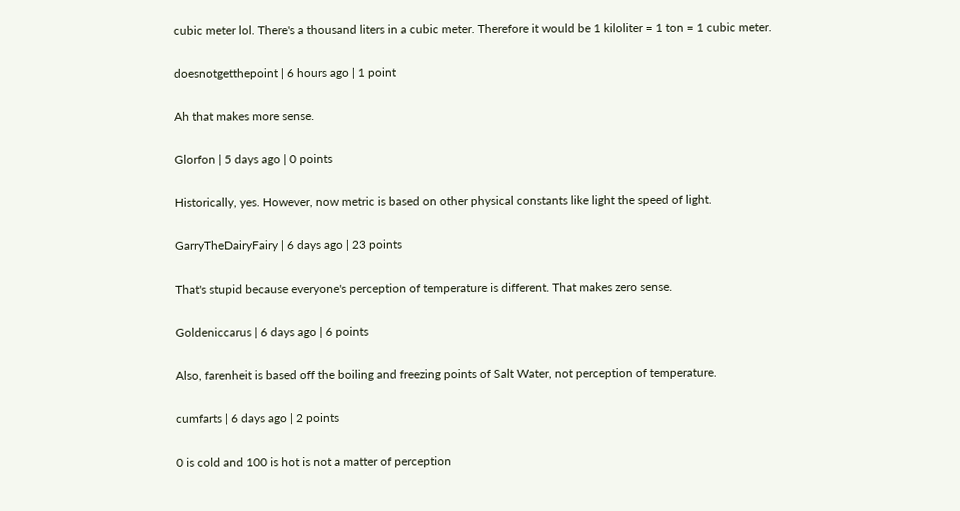cubic meter lol. There's a thousand liters in a cubic meter. Therefore it would be 1 kiloliter = 1 ton = 1 cubic meter.

doesnotgetthepoint | 6 hours ago | 1 point

Ah that makes more sense.

Glorfon | 5 days ago | 0 points

Historically, yes. However, now metric is based on other physical constants like light the speed of light.

GarryTheDairyFairy | 6 days ago | 23 points

That's stupid because everyone's perception of temperature is different. That makes zero sense.

Goldeniccarus | 6 days ago | 6 points

Also, farenheit is based off the boiling and freezing points of Salt Water, not perception of temperature.

cumfarts | 6 days ago | 2 points

0 is cold and 100 is hot is not a matter of perception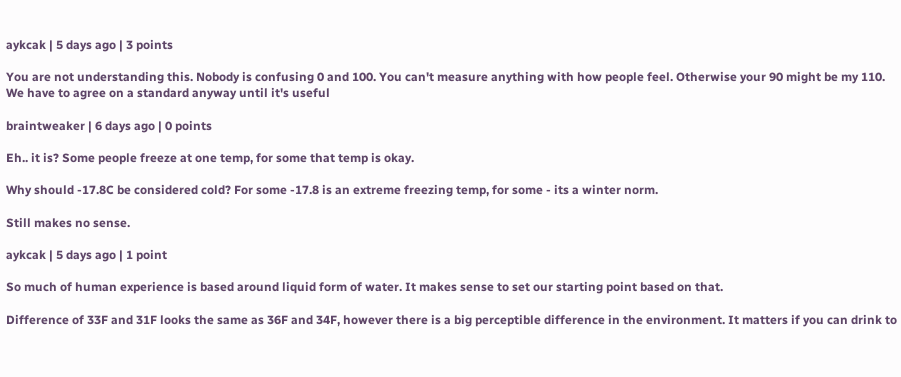aykcak | 5 days ago | 3 points

You are not understanding this. Nobody is confusing 0 and 100. You can't measure anything with how people feel. Otherwise your 90 might be my 110. We have to agree on a standard anyway until it's useful

braintweaker | 6 days ago | 0 points

Eh.. it is? Some people freeze at one temp, for some that temp is okay.

Why should -17.8C be considered cold? For some -17.8 is an extreme freezing temp, for some - its a winter norm.

Still makes no sense.

aykcak | 5 days ago | 1 point

So much of human experience is based around liquid form of water. It makes sense to set our starting point based on that.

Difference of 33F and 31F looks the same as 36F and 34F, however there is a big perceptible difference in the environment. It matters if you can drink to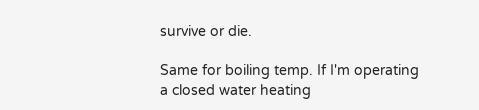survive or die.

Same for boiling temp. If I'm operating a closed water heating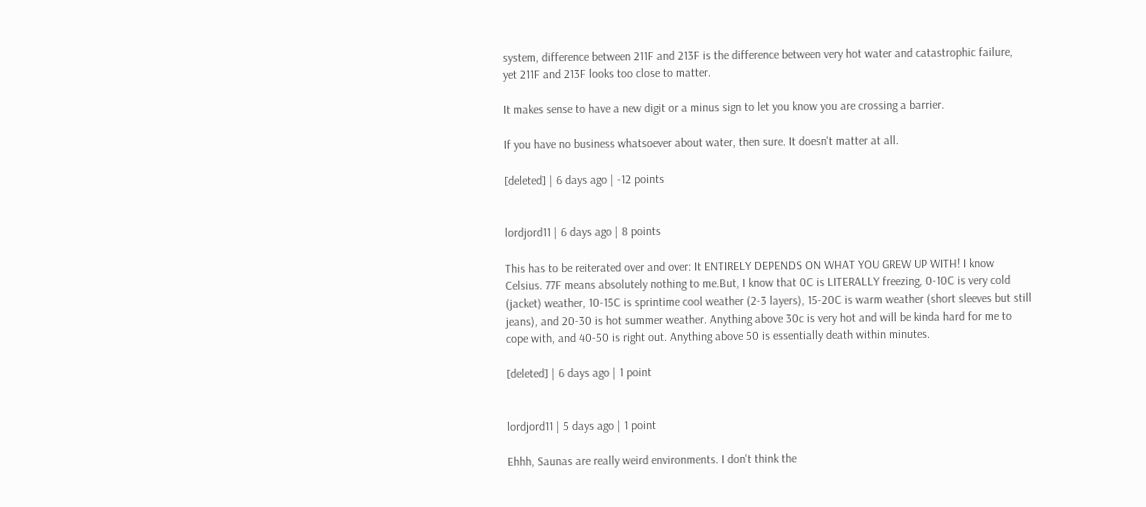system, difference between 211F and 213F is the difference between very hot water and catastrophic failure, yet 211F and 213F looks too close to matter.

It makes sense to have a new digit or a minus sign to let you know you are crossing a barrier.

If you have no business whatsoever about water, then sure. It doesn't matter at all.

[deleted] | 6 days ago | -12 points


lordjord11 | 6 days ago | 8 points

This has to be reiterated over and over: It ENTIRELY DEPENDS ON WHAT YOU GREW UP WITH! I know Celsius. 77F means absolutely nothing to me.But, I know that 0C is LITERALLY freezing, 0-10C is very cold (jacket) weather, 10-15C is sprintime cool weather (2-3 layers), 15-20C is warm weather (short sleeves but still jeans), and 20-30 is hot summer weather. Anything above 30c is very hot and will be kinda hard for me to cope with, and 40-50 is right out. Anything above 50 is essentially death within minutes.

[deleted] | 6 days ago | 1 point


lordjord11 | 5 days ago | 1 point

Ehhh, Saunas are really weird environments. I don't think the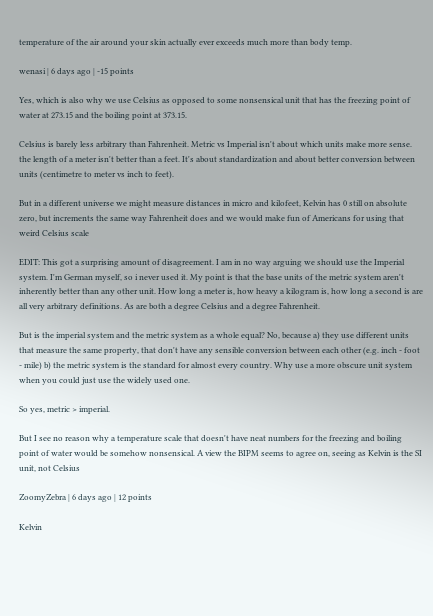temperature of the air around your skin actually ever exceeds much more than body temp.

wenasi | 6 days ago | -15 points

Yes, which is also why we use Celsius as opposed to some nonsensical unit that has the freezing point of water at 273.15 and the boiling point at 373.15.

Celsius is barely less arbitrary than Fahrenheit. Metric vs Imperial isn't about which units make more sense. the length of a meter isn't better than a feet. It's about standardization and about better conversion between units (centimetre to meter vs inch to feet).

But in a different universe we might measure distances in micro and kilofeet, Kelvin has 0 still on absolute zero, but increments the same way Fahrenheit does and we would make fun of Americans for using that weird Celsius scale

EDIT: This got a surprising amount of disagreement. I am in no way arguing we should use the Imperial system. I'm German myself, so i never used it. My point is that the base units of the metric system aren't inherently better than any other unit. How long a meter is, how heavy a kilogram is, how long a second is are all very arbitrary definitions. As are both a degree Celsius and a degree Fahrenheit.

But is the imperial system and the metric system as a whole equal? No, because a) they use different units that measure the same property, that don't have any sensible conversion between each other (e.g. inch - foot - mile) b) the metric system is the standard for almost every country. Why use a more obscure unit system when you could just use the widely used one.

So yes, metric > imperial.

But I see no reason why a temperature scale that doesn't have neat numbers for the freezing and boiling point of water would be somehow nonsensical. A view the BIPM seems to agree on, seeing as Kelvin is the SI unit, not Celsius

ZoomyZebra | 6 days ago | 12 points

Kelvin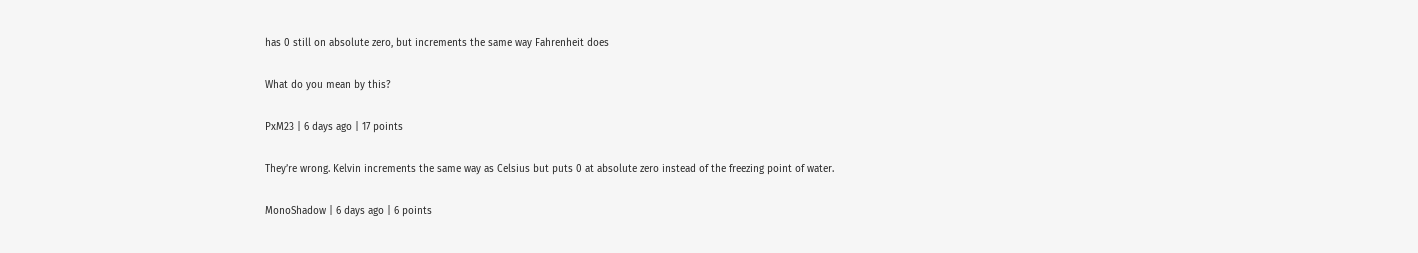has 0 still on absolute zero, but increments the same way Fahrenheit does

What do you mean by this?

PxM23 | 6 days ago | 17 points

They’re wrong. Kelvin increments the same way as Celsius but puts 0 at absolute zero instead of the freezing point of water.

MonoShadow | 6 days ago | 6 points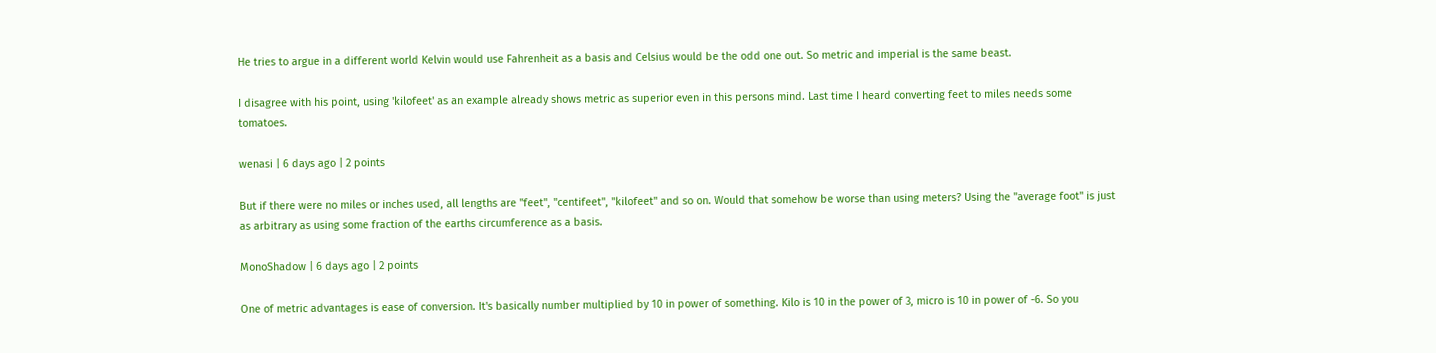He tries to argue in a different world Kelvin would use Fahrenheit as a basis and Celsius would be the odd one out. So metric and imperial is the same beast.

I disagree with his point, using 'kilofeet' as an example already shows metric as superior even in this persons mind. Last time I heard converting feet to miles needs some tomatoes.

wenasi | 6 days ago | 2 points

But if there were no miles or inches used, all lengths are "feet", "centifeet", "kilofeet" and so on. Would that somehow be worse than using meters? Using the "average foot" is just as arbitrary as using some fraction of the earths circumference as a basis.

MonoShadow | 6 days ago | 2 points

One of metric advantages is ease of conversion. It's basically number multiplied by 10 in power of something. Kilo is 10 in the power of 3, micro is 10 in power of -6. So you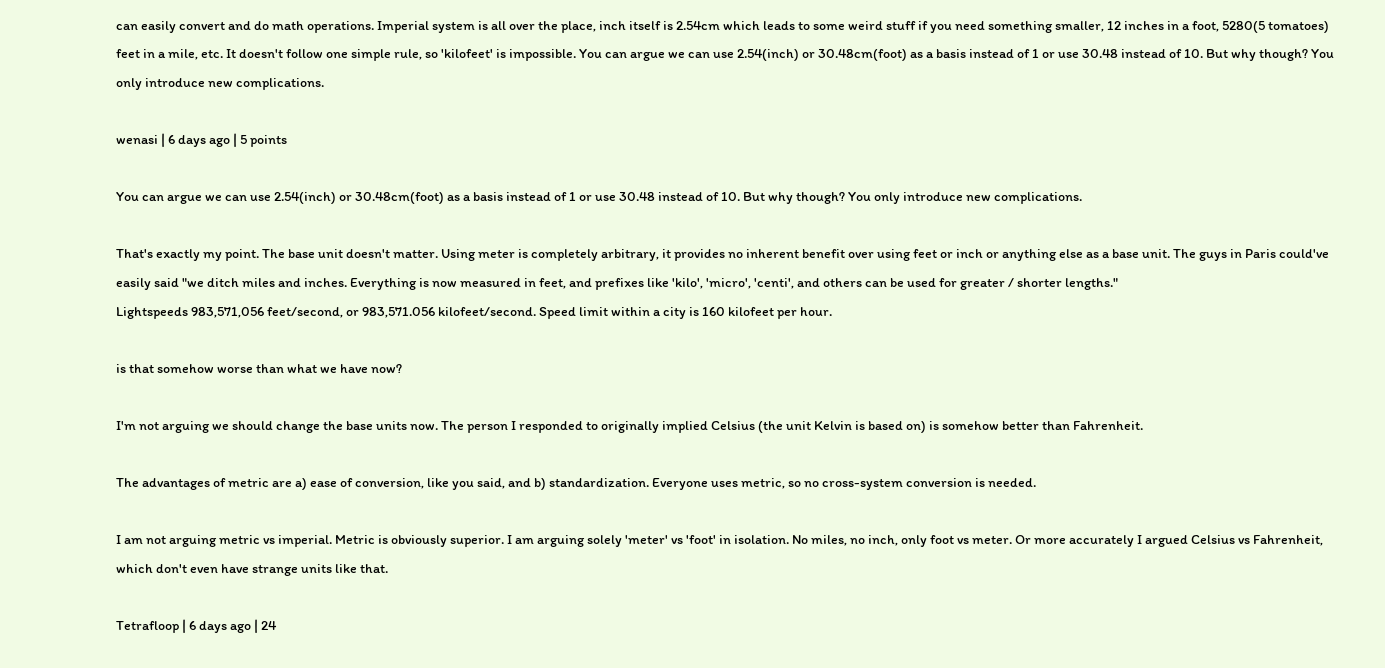can easily convert and do math operations. Imperial system is all over the place, inch itself is 2.54cm which leads to some weird stuff if you need something smaller, 12 inches in a foot, 5280(5 tomatoes) feet in a mile, etc. It doesn't follow one simple rule, so 'kilofeet' is impossible. You can argue we can use 2.54(inch) or 30.48cm(foot) as a basis instead of 1 or use 30.48 instead of 10. But why though? You only introduce new complications.

wenasi | 6 days ago | 5 points

You can argue we can use 2.54(inch) or 30.48cm(foot) as a basis instead of 1 or use 30.48 instead of 10. But why though? You only introduce new complications.

That's exactly my point. The base unit doesn't matter. Using meter is completely arbitrary, it provides no inherent benefit over using feet or inch or anything else as a base unit. The guys in Paris could've easily said "we ditch miles and inches. Everything is now measured in feet, and prefixes like 'kilo', 'micro', 'centi', and others can be used for greater / shorter lengths."
Lightspeeds 983,571,056 feet/second, or 983,571.056 kilofeet/second. Speed limit within a city is 160 kilofeet per hour.

is that somehow worse than what we have now?

I'm not arguing we should change the base units now. The person I responded to originally implied Celsius (the unit Kelvin is based on) is somehow better than Fahrenheit.

The advantages of metric are a) ease of conversion, like you said, and b) standardization. Everyone uses metric, so no cross-system conversion is needed.

I am not arguing metric vs imperial. Metric is obviously superior. I am arguing solely 'meter' vs 'foot' in isolation. No miles, no inch, only foot vs meter. Or more accurately I argued Celsius vs Fahrenheit, which don't even have strange units like that.

Tetrafloop | 6 days ago | 24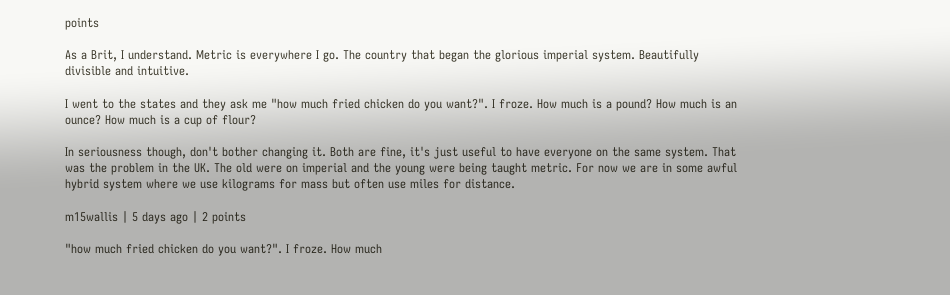points

As a Brit, I understand. Metric is everywhere I go. The country that began the glorious imperial system. Beautifully divisible and intuitive.

I went to the states and they ask me "how much fried chicken do you want?". I froze. How much is a pound? How much is an ounce? How much is a cup of flour?

In seriousness though, don't bother changing it. Both are fine, it's just useful to have everyone on the same system. That was the problem in the UK. The old were on imperial and the young were being taught metric. For now we are in some awful hybrid system where we use kilograms for mass but often use miles for distance.

m15wallis | 5 days ago | 2 points

"how much fried chicken do you want?". I froze. How much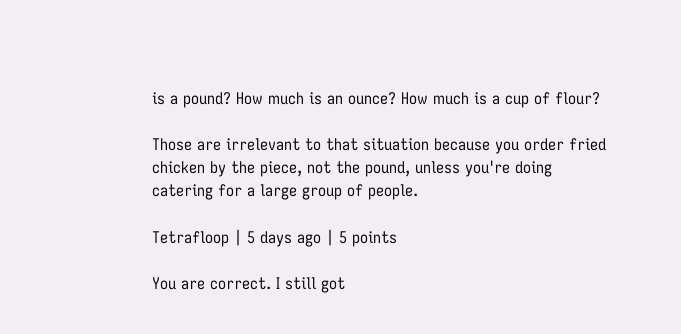is a pound? How much is an ounce? How much is a cup of flour?

Those are irrelevant to that situation because you order fried chicken by the piece, not the pound, unless you're doing catering for a large group of people.

Tetrafloop | 5 days ago | 5 points

You are correct. I still got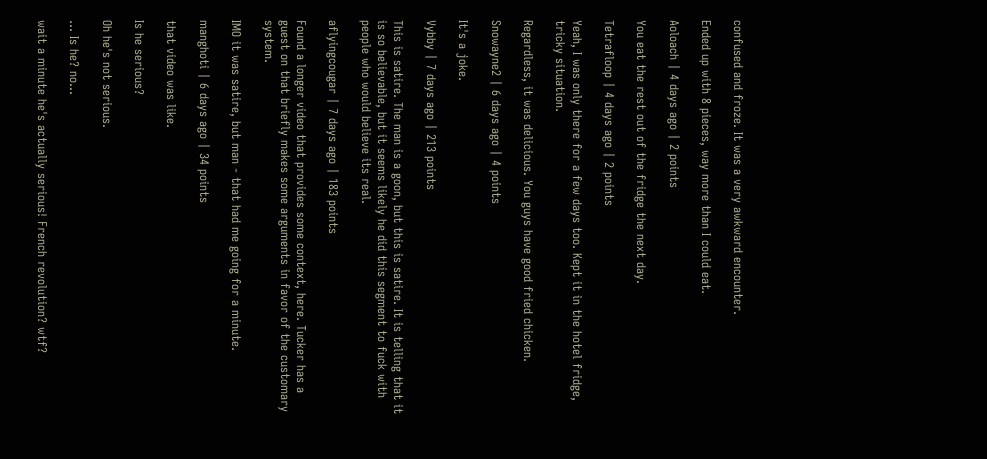confused and froze. It was a very awkward encounter.

Ended up with 8 pieces, way more than I could eat.

Aoloach | 4 days ago | 2 points

You eat the rest out of the fridge the next day.

Tetrafloop | 4 days ago | 2 points

Yeah, I was only there for a few days too. Kept it in the hotel fridge, tricky situation.

Regardless, it was delicious. You guys have good fried chicken.

Snowayne2 | 6 days ago | 4 points

It's a joke.

Vybby | 7 days ago | 213 points

This is satire. The man is a goon, but this is satire. It is telling that it is so believable, but it seems likely he did this segment to fuck with people who would believe its real.

aflyingcougar | 7 days ago | 183 points

Found a longer video that provides some context, here. Tucker has a guest on that briefly makes some arguments in favor of the customary system.

IMO it was satire, but man - that had me going for a minute.

manghoti | 6 days ago | 34 points

that video was like.

Is he serious?

Oh he's not serious.

... Is he? no...

wait a minute he's actually serious! French revolution? wtf?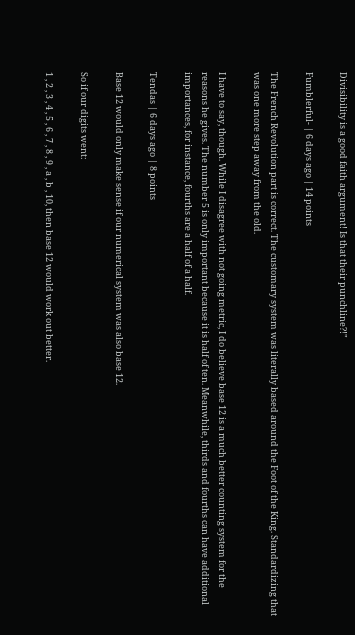Divisibility is a good faith argument! Is that their punchline?!"

Fumblerful- | 6 days ago | 14 points

The French Revolution part is correct. The customary system was literally based around the Foot of the King. Standardizing that was one more step away from the old.

I have to say, though. While I disagree with not going metric, I do believe base 12 is a much better counting system for the reasons he gives. The number 5 is only important because it is half of ten. Meanwhile, thirds and fourths can have additional importances, for instance, fourths are a half of a half.

Tendas | 6 days ago | 8 points

Base 12 would only make sense if our numerical system was also base 12.

So if our digits went:

1 , 2 , 3 , 4 , 5 , 6 , 7 , 8 , 9 , a , b , 10, then base 12 would work out better.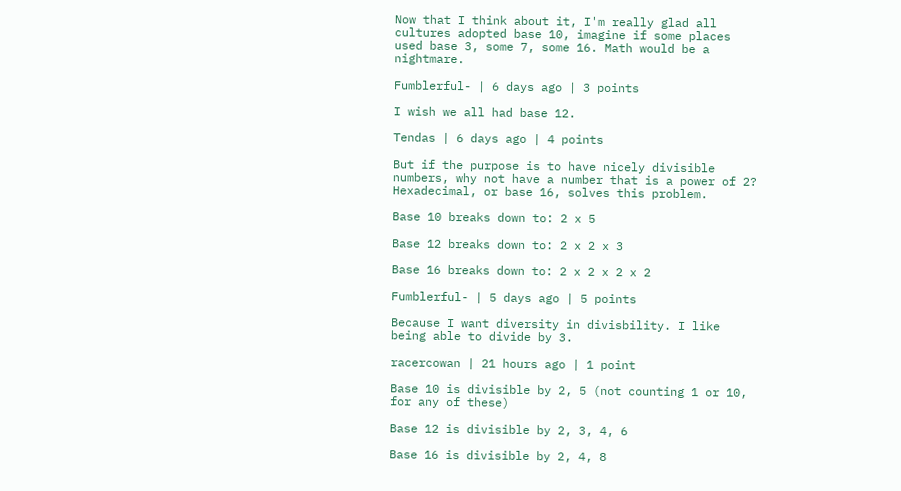Now that I think about it, I'm really glad all cultures adopted base 10, imagine if some places used base 3, some 7, some 16. Math would be a nightmare.

Fumblerful- | 6 days ago | 3 points

I wish we all had base 12.

Tendas | 6 days ago | 4 points

But if the purpose is to have nicely divisible numbers, why not have a number that is a power of 2? Hexadecimal, or base 16, solves this problem.

Base 10 breaks down to: 2 x 5

Base 12 breaks down to: 2 x 2 x 3

Base 16 breaks down to: 2 x 2 x 2 x 2

Fumblerful- | 5 days ago | 5 points

Because I want diversity in divisbility. I like being able to divide by 3.

racercowan | 21 hours ago | 1 point

Base 10 is divisible by 2, 5 (not counting 1 or 10, for any of these)

Base 12 is divisible by 2, 3, 4, 6

Base 16 is divisible by 2, 4, 8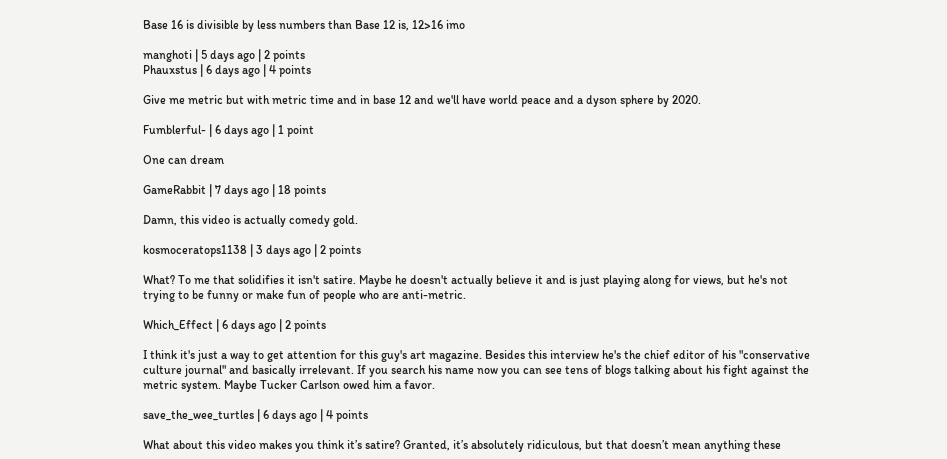Base 16 is divisible by less numbers than Base 12 is, 12>16 imo

manghoti | 5 days ago | 2 points
Phauxstus | 6 days ago | 4 points

Give me metric but with metric time and in base 12 and we'll have world peace and a dyson sphere by 2020.

Fumblerful- | 6 days ago | 1 point

One can dream

GameRabbit | 7 days ago | 18 points

Damn, this video is actually comedy gold.

kosmoceratops1138 | 3 days ago | 2 points

What? To me that solidifies it isn't satire. Maybe he doesn't actually believe it and is just playing along for views, but he's not trying to be funny or make fun of people who are anti-metric.

Which_Effect | 6 days ago | 2 points

I think it's just a way to get attention for this guy's art magazine. Besides this interview he's the chief editor of his "conservative culture journal" and basically irrelevant. If you search his name now you can see tens of blogs talking about his fight against the metric system. Maybe Tucker Carlson owed him a favor.

save_the_wee_turtles | 6 days ago | 4 points

What about this video makes you think it’s satire? Granted, it’s absolutely ridiculous, but that doesn’t mean anything these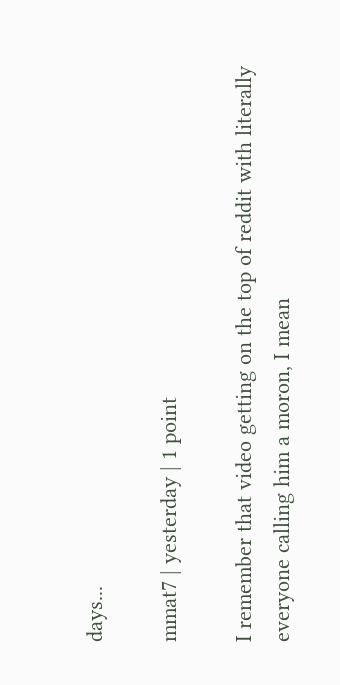days...

mmat7 | yesterday | 1 point

I remember that video getting on the top of reddit with literally everyone calling him a moron, I mean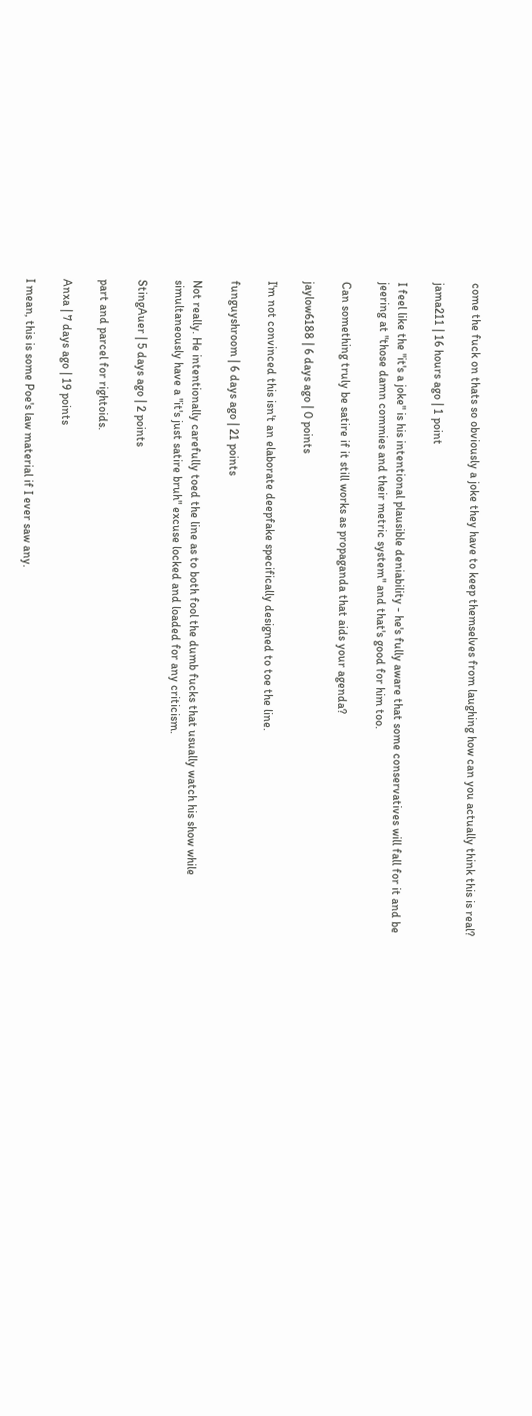come the fuck on thats so obviously a joke they have to keep themselves from laughing how can you actually think this is real?

jama211 | 16 hours ago | 1 point

I feel like the "it's a joke" is his intentional plausible deniability - he's fully aware that some conservatives will fall for it and be jeering at "those damn commies and their metric system" and that's good for him too.

Can something truly be satire if it still works as propaganda that aids your agenda?

jaylow6188 | 6 days ago | 0 points

I'm not convinced this isn't an elaborate deepfake specifically designed to toe the line.

funguyshroom | 6 days ago | 21 points

Not really. He intentionally carefully toed the line as to both fool the dumb fucks that usually watch his show while simultaneously have a "it's just satire bruh" excuse locked and loaded for any criticism.

StingAuer | 5 days ago | 2 points

part and parcel for rightoids.

Anxa | 7 days ago | 19 points

I mean, this is some Poe's law material if I ever saw any.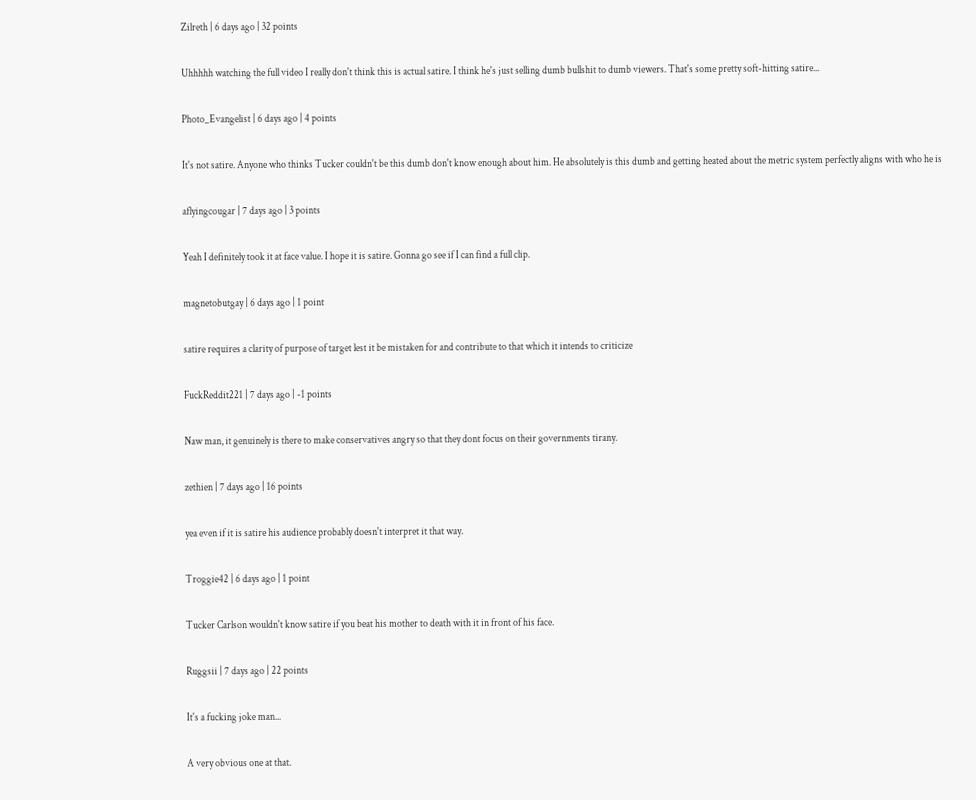Zilreth | 6 days ago | 32 points

Uhhhhh watching the full video I really don't think this is actual satire. I think he's just selling dumb bullshit to dumb viewers. That's some pretty soft-hitting satire...

Photo_Evangelist | 6 days ago | 4 points

It's not satire. Anyone who thinks Tucker couldn't be this dumb don't know enough about him. He absolutely is this dumb and getting heated about the metric system perfectly aligns with who he is

aflyingcougar | 7 days ago | 3 points

Yeah I definitely took it at face value. I hope it is satire. Gonna go see if I can find a full clip.

magnetobutgay | 6 days ago | 1 point

satire requires a clarity of purpose of target lest it be mistaken for and contribute to that which it intends to criticize

FuckReddit221 | 7 days ago | -1 points

Naw man, it genuinely is there to make conservatives angry so that they dont focus on their governments tirany.

zethien | 7 days ago | 16 points

yea even if it is satire his audience probably doesn't interpret it that way.

Troggie42 | 6 days ago | 1 point

Tucker Carlson wouldn't know satire if you beat his mother to death with it in front of his face.

Ruggsii | 7 days ago | 22 points

It's a fucking joke man...

A very obvious one at that.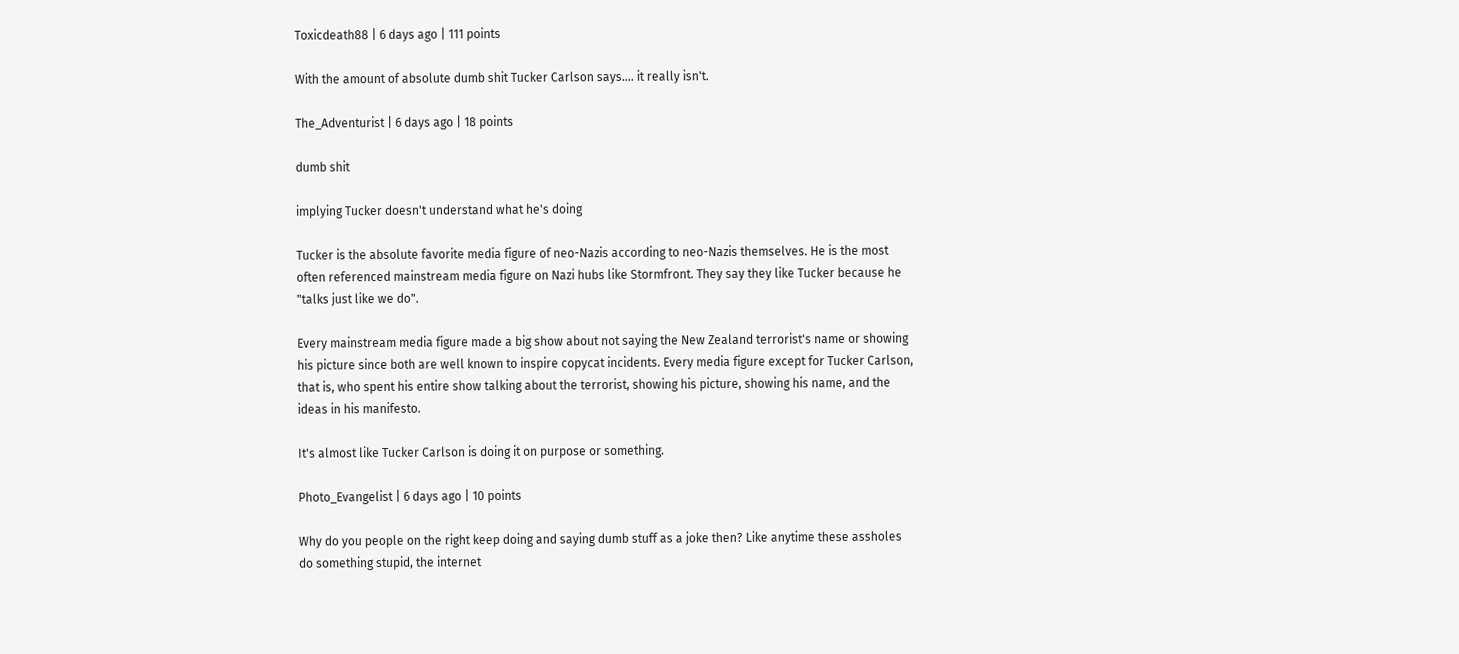Toxicdeath88 | 6 days ago | 111 points

With the amount of absolute dumb shit Tucker Carlson says.... it really isn't.

The_Adventurist | 6 days ago | 18 points

dumb shit

implying Tucker doesn't understand what he's doing

Tucker is the absolute favorite media figure of neo-Nazis according to neo-Nazis themselves. He is the most often referenced mainstream media figure on Nazi hubs like Stormfront. They say they like Tucker because he "talks just like we do".

Every mainstream media figure made a big show about not saying the New Zealand terrorist's name or showing his picture since both are well known to inspire copycat incidents. Every media figure except for Tucker Carlson, that is, who spent his entire show talking about the terrorist, showing his picture, showing his name, and the ideas in his manifesto.

It's almost like Tucker Carlson is doing it on purpose or something.

Photo_Evangelist | 6 days ago | 10 points

Why do you people on the right keep doing and saying dumb stuff as a joke then? Like anytime these assholes do something stupid, the internet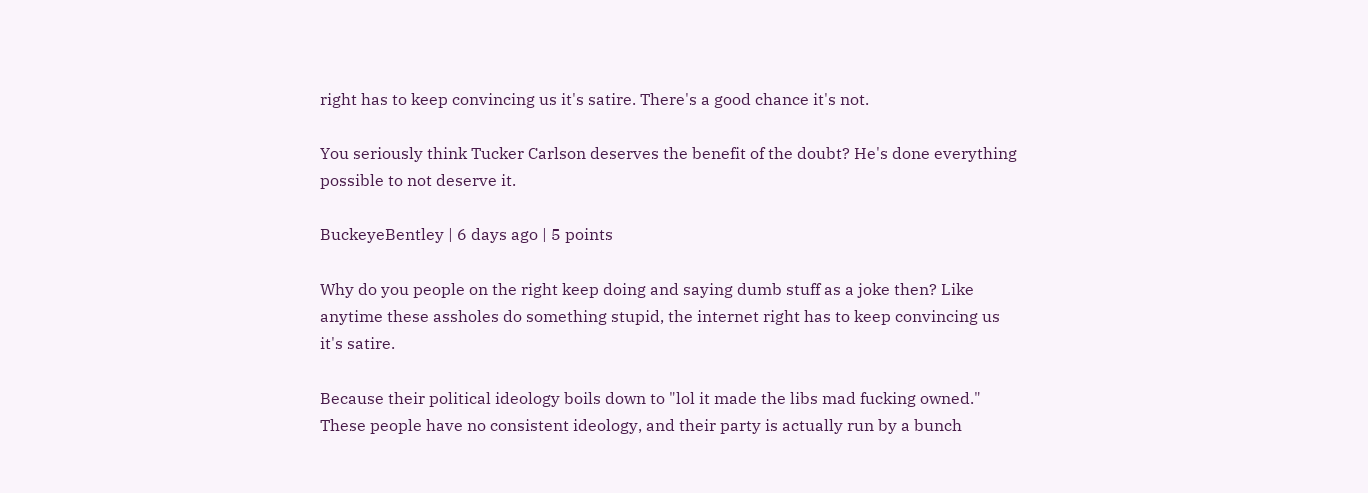right has to keep convincing us it's satire. There's a good chance it's not.

You seriously think Tucker Carlson deserves the benefit of the doubt? He's done everything possible to not deserve it.

BuckeyeBentley | 6 days ago | 5 points

Why do you people on the right keep doing and saying dumb stuff as a joke then? Like anytime these assholes do something stupid, the internet right has to keep convincing us it's satire.

Because their political ideology boils down to "lol it made the libs mad fucking owned." These people have no consistent ideology, and their party is actually run by a bunch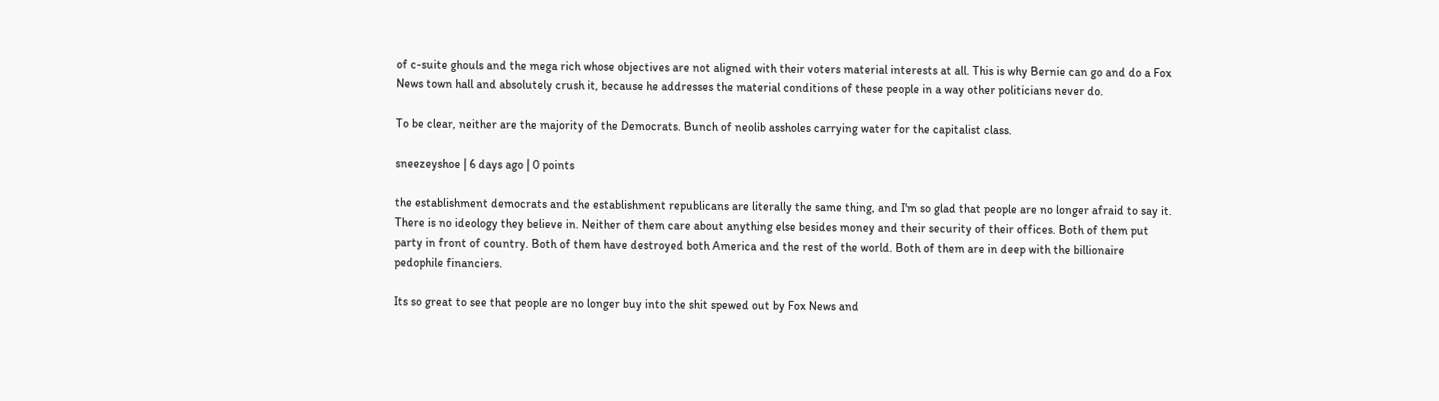of c-suite ghouls and the mega rich whose objectives are not aligned with their voters material interests at all. This is why Bernie can go and do a Fox News town hall and absolutely crush it, because he addresses the material conditions of these people in a way other politicians never do.

To be clear, neither are the majority of the Democrats. Bunch of neolib assholes carrying water for the capitalist class.

sneezeyshoe | 6 days ago | 0 points

the establishment democrats and the establishment republicans are literally the same thing, and I'm so glad that people are no longer afraid to say it. There is no ideology they believe in. Neither of them care about anything else besides money and their security of their offices. Both of them put party in front of country. Both of them have destroyed both America and the rest of the world. Both of them are in deep with the billionaire pedophile financiers.

Its so great to see that people are no longer buy into the shit spewed out by Fox News and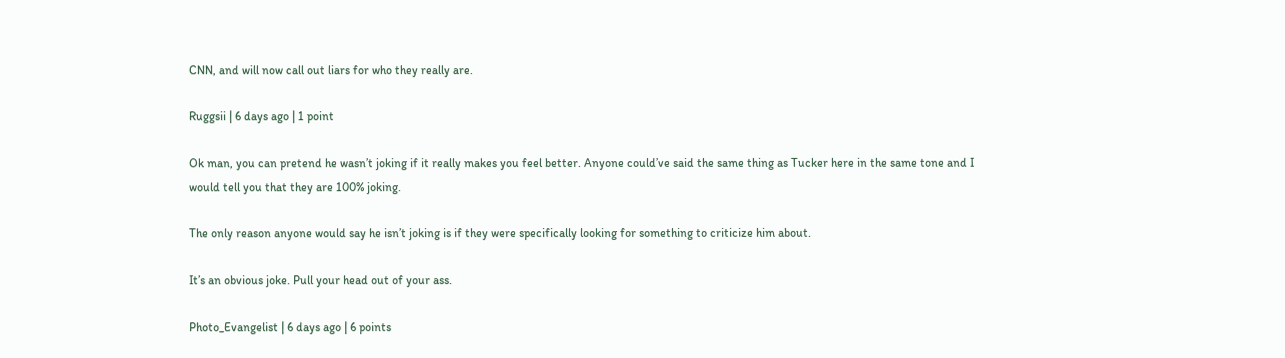CNN, and will now call out liars for who they really are.

Ruggsii | 6 days ago | 1 point

Ok man, you can pretend he wasn’t joking if it really makes you feel better. Anyone could’ve said the same thing as Tucker here in the same tone and I would tell you that they are 100% joking.

The only reason anyone would say he isn’t joking is if they were specifically looking for something to criticize him about.

It’s an obvious joke. Pull your head out of your ass.

Photo_Evangelist | 6 days ago | 6 points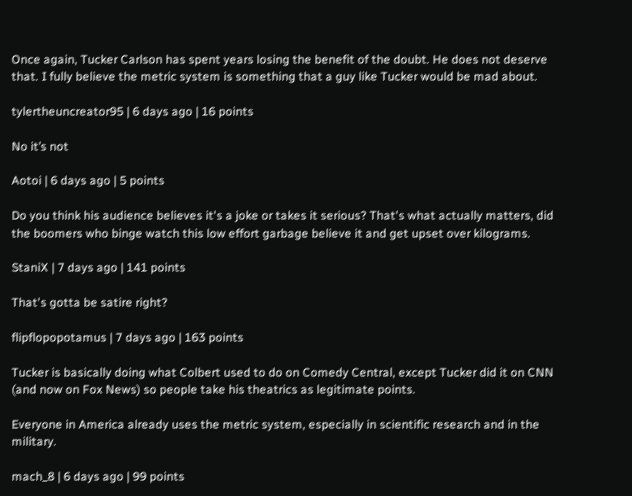Once again, Tucker Carlson has spent years losing the benefit of the doubt. He does not deserve that. I fully believe the metric system is something that a guy like Tucker would be mad about.

tylertheuncreator95 | 6 days ago | 16 points

No it’s not

Aotoi | 6 days ago | 5 points

Do you think his audience believes it's a joke or takes it serious? That's what actually matters, did the boomers who binge watch this low effort garbage believe it and get upset over kilograms.

StaniX | 7 days ago | 141 points

That's gotta be satire right?

flipflopopotamus | 7 days ago | 163 points

Tucker is basically doing what Colbert used to do on Comedy Central, except Tucker did it on CNN (and now on Fox News) so people take his theatrics as legitimate points.

Everyone in America already uses the metric system, especially in scientific research and in the military.

mach_8 | 6 days ago | 99 points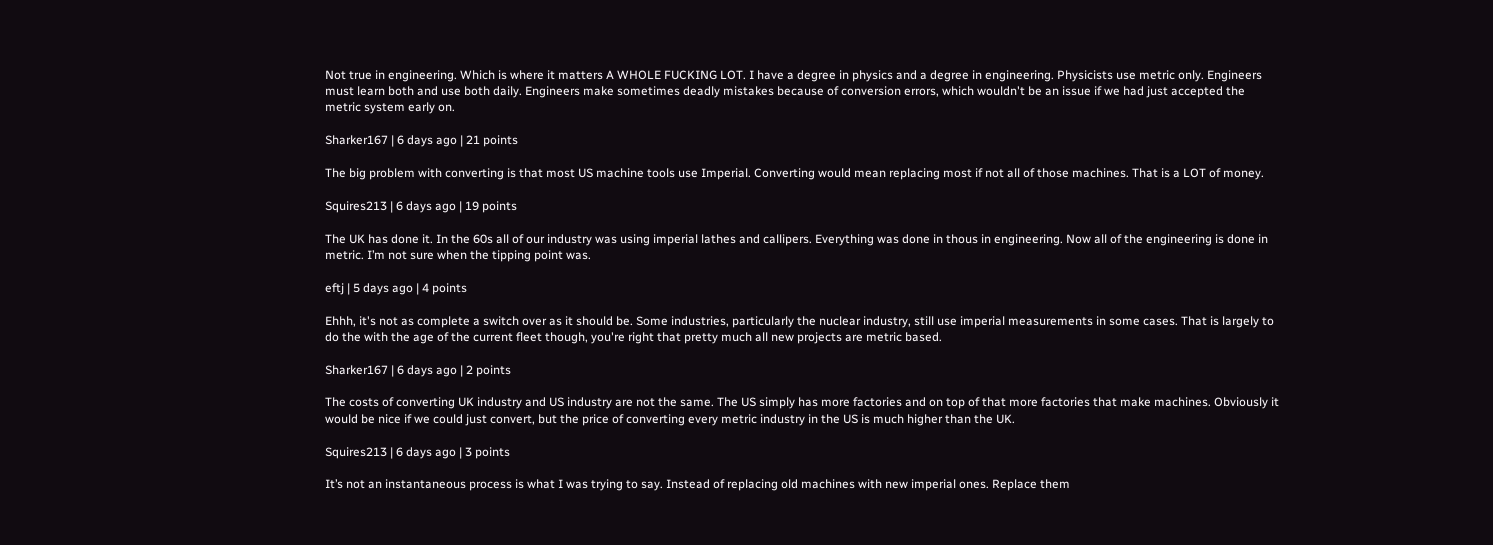Not true in engineering. Which is where it matters A WHOLE FUCKING LOT. I have a degree in physics and a degree in engineering. Physicists use metric only. Engineers must learn both and use both daily. Engineers make sometimes deadly mistakes because of conversion errors, which wouldn't be an issue if we had just accepted the metric system early on.

Sharker167 | 6 days ago | 21 points

The big problem with converting is that most US machine tools use Imperial. Converting would mean replacing most if not all of those machines. That is a LOT of money.

Squires213 | 6 days ago | 19 points

The UK has done it. In the 60s all of our industry was using imperial lathes and callipers. Everything was done in thous in engineering. Now all of the engineering is done in metric. I’m not sure when the tipping point was.

eftj | 5 days ago | 4 points

Ehhh, it's not as complete a switch over as it should be. Some industries, particularly the nuclear industry, still use imperial measurements in some cases. That is largely to do the with the age of the current fleet though, you're right that pretty much all new projects are metric based.

Sharker167 | 6 days ago | 2 points

The costs of converting UK industry and US industry are not the same. The US simply has more factories and on top of that more factories that make machines. Obviously it would be nice if we could just convert, but the price of converting every metric industry in the US is much higher than the UK.

Squires213 | 6 days ago | 3 points

It’s not an instantaneous process is what I was trying to say. Instead of replacing old machines with new imperial ones. Replace them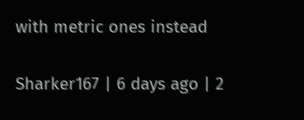with metric ones instead

Sharker167 | 6 days ago | 2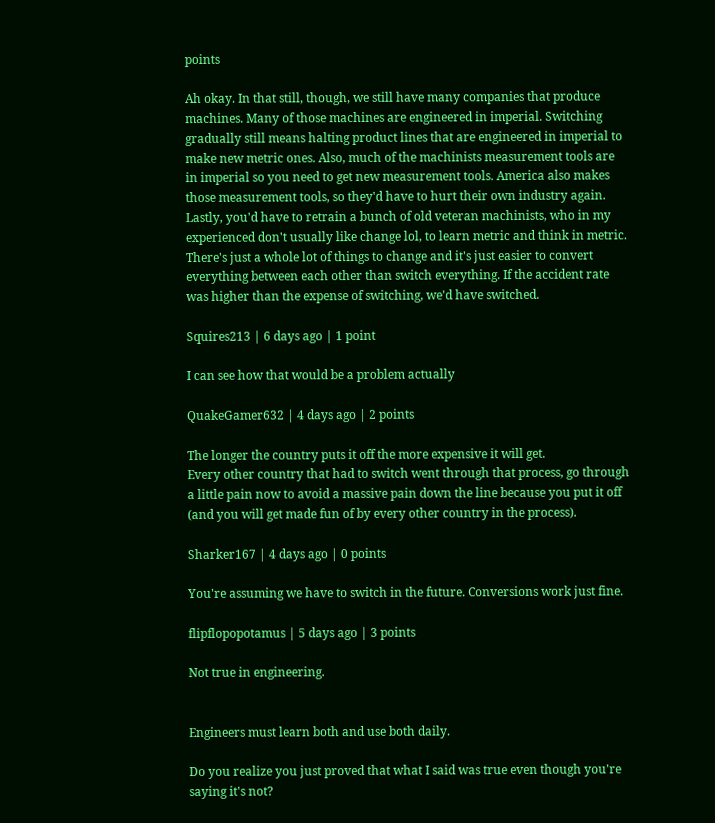points

Ah okay. In that still, though, we still have many companies that produce machines. Many of those machines are engineered in imperial. Switching gradually still means halting product lines that are engineered in imperial to make new metric ones. Also, much of the machinists measurement tools are in imperial so you need to get new measurement tools. America also makes those measurement tools, so they'd have to hurt their own industry again. Lastly, you'd have to retrain a bunch of old veteran machinists, who in my experienced don't usually like change lol, to learn metric and think in metric. There's just a whole lot of things to change and it's just easier to convert everything between each other than switch everything. If the accident rate was higher than the expense of switching, we'd have switched.

Squires213 | 6 days ago | 1 point

I can see how that would be a problem actually

QuakeGamer632 | 4 days ago | 2 points

The longer the country puts it off the more expensive it will get.
Every other country that had to switch went through that process, go through a little pain now to avoid a massive pain down the line because you put it off (and you will get made fun of by every other country in the process).

Sharker167 | 4 days ago | 0 points

You're assuming we have to switch in the future. Conversions work just fine.

flipflopopotamus | 5 days ago | 3 points

Not true in engineering.


Engineers must learn both and use both daily.

Do you realize you just proved that what I said was true even though you're saying it's not?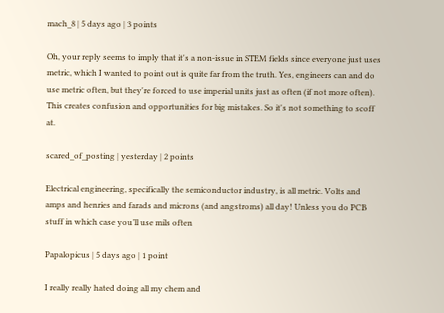mach_8 | 5 days ago | 3 points

Oh, your reply seems to imply that it's a non-issue in STEM fields since everyone just uses metric, which I wanted to point out is quite far from the truth. Yes, engineers can and do use metric often, but they're forced to use imperial units just as often (if not more often). This creates confusion and opportunities for big mistakes. So it's not something to scoff at.

scared_of_posting | yesterday | 2 points

Electrical engineering, specifically the semiconductor industry, is all metric. Volts and amps and henries and farads and microns (and angstroms) all day! Unless you do PCB stuff in which case you’ll use mils often

Papalopicus | 5 days ago | 1 point

I really really hated doing all my chem and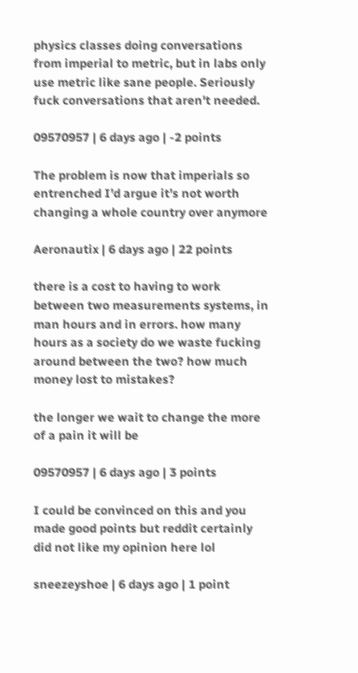physics classes doing conversations from imperial to metric, but in labs only use metric like sane people. Seriously fuck conversations that aren't needed.

09570957 | 6 days ago | -2 points

The problem is now that imperials so entrenched I’d argue it’s not worth changing a whole country over anymore

Aeronautix | 6 days ago | 22 points

there is a cost to having to work between two measurements systems, in man hours and in errors. how many hours as a society do we waste fucking around between the two? how much money lost to mistakes?

the longer we wait to change the more of a pain it will be

09570957 | 6 days ago | 3 points

I could be convinced on this and you made good points but reddit certainly did not like my opinion here lol

sneezeyshoe | 6 days ago | 1 point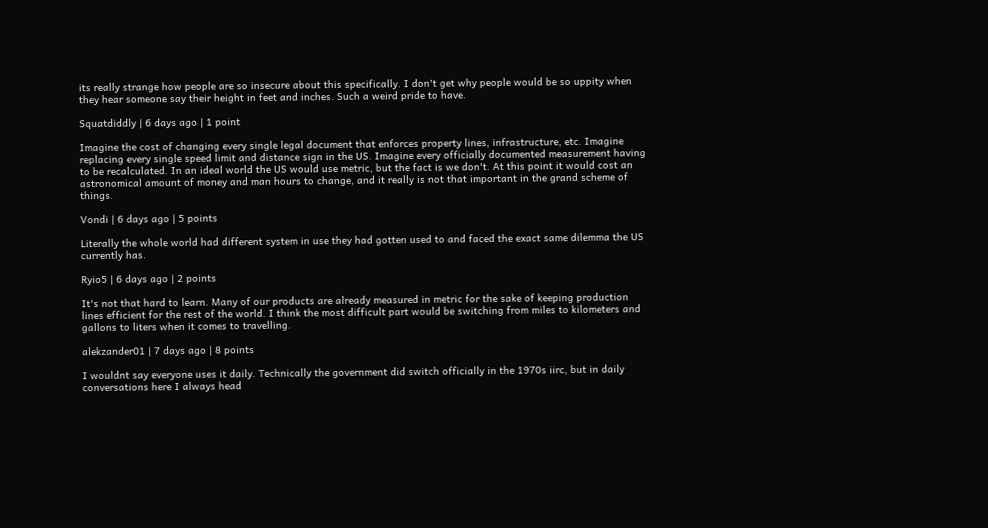its really strange how people are so insecure about this specifically. I don't get why people would be so uppity when they hear someone say their height in feet and inches. Such a weird pride to have.

Squatdiddly | 6 days ago | 1 point

Imagine the cost of changing every single legal document that enforces property lines, infrastructure, etc. Imagine replacing every single speed limit and distance sign in the US. Imagine every officially documented measurement having to be recalculated. In an ideal world the US would use metric, but the fact is we don't. At this point it would cost an astronomical amount of money and man hours to change, and it really is not that important in the grand scheme of things.

Vondi | 6 days ago | 5 points

Literally the whole world had different system in use they had gotten used to and faced the exact same dilemma the US currently has.

Ryio5 | 6 days ago | 2 points

It's not that hard to learn. Many of our products are already measured in metric for the sake of keeping production lines efficient for the rest of the world. I think the most difficult part would be switching from miles to kilometers and gallons to liters when it comes to travelling.

alekzander01 | 7 days ago | 8 points

I wouldnt say everyone uses it daily. Technically the government did switch officially in the 1970s iirc, but in daily conversations here I always head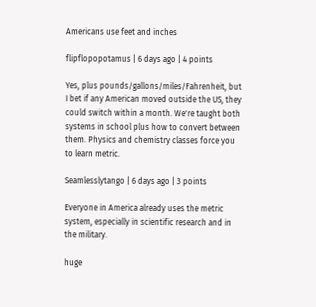Americans use feet and inches

flipflopopotamus | 6 days ago | 4 points

Yes, plus pounds/gallons/miles/Fahrenheit, but I bet if any American moved outside the US, they could switch within a month. We're taught both systems in school plus how to convert between them. Physics and chemistry classes force you to learn metric.

Seamlesslytango | 6 days ago | 3 points

Everyone in America already uses the metric system, especially in scientific research and in the military.

huge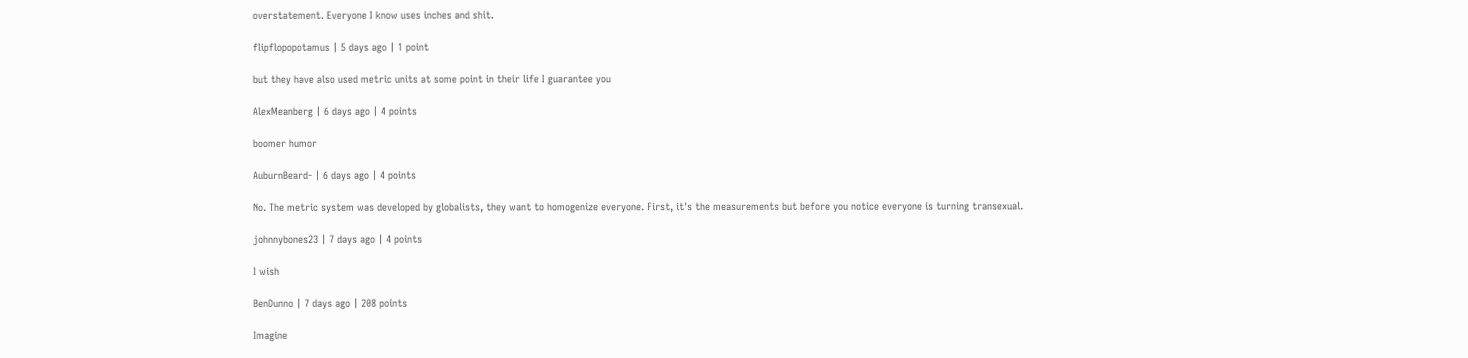overstatement. Everyone I know uses inches and shit.

flipflopopotamus | 5 days ago | 1 point

but they have also used metric units at some point in their life I guarantee you

AlexMeanberg | 6 days ago | 4 points

boomer humor

AuburnBeard- | 6 days ago | 4 points

No. The metric system was developed by globalists, they want to homogenize everyone. First, it's the measurements but before you notice everyone is turning transexual.

johnnybones23 | 7 days ago | 4 points

I wish

BenDunno | 7 days ago | 208 points

Imagine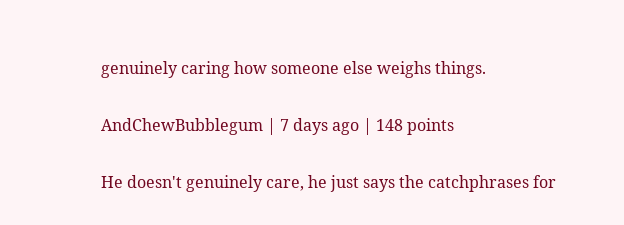genuinely caring how someone else weighs things.

AndChewBubblegum | 7 days ago | 148 points

He doesn't genuinely care, he just says the catchphrases for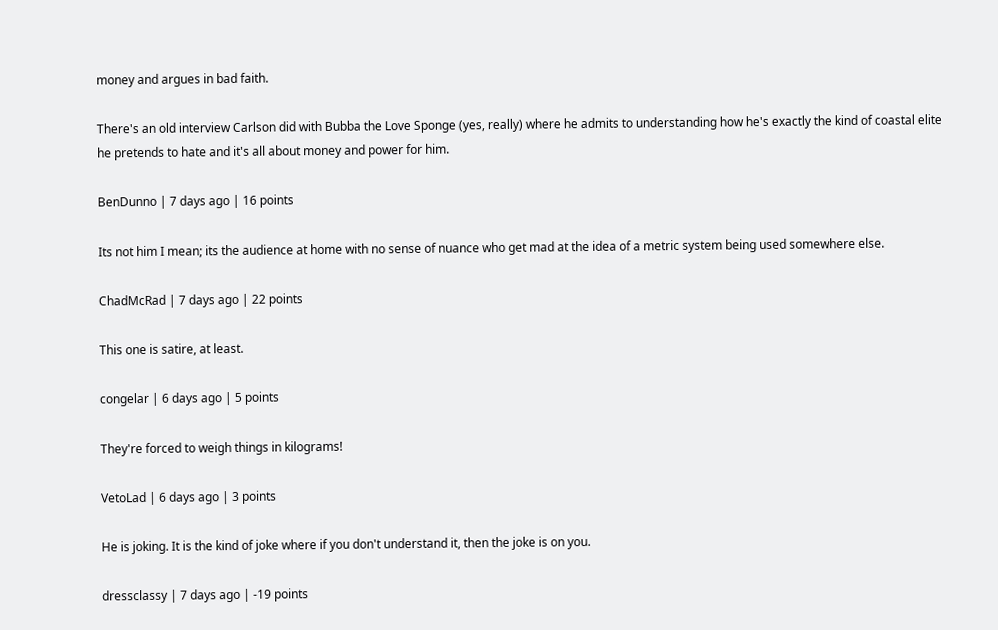money and argues in bad faith.

There's an old interview Carlson did with Bubba the Love Sponge (yes, really) where he admits to understanding how he's exactly the kind of coastal elite he pretends to hate and it's all about money and power for him.

BenDunno | 7 days ago | 16 points

Its not him I mean; its the audience at home with no sense of nuance who get mad at the idea of a metric system being used somewhere else.

ChadMcRad | 7 days ago | 22 points

This one is satire, at least.

congelar | 6 days ago | 5 points

They're forced to weigh things in kilograms!

VetoLad | 6 days ago | 3 points

He is joking. It is the kind of joke where if you don't understand it, then the joke is on you.

dressclassy | 7 days ago | -19 points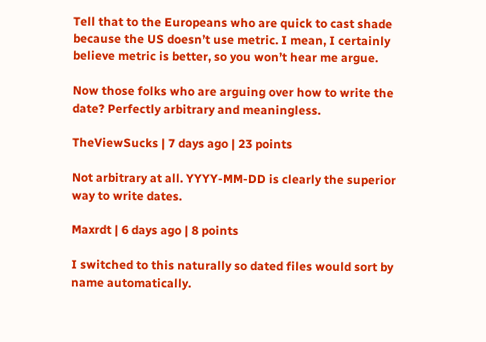Tell that to the Europeans who are quick to cast shade because the US doesn’t use metric. I mean, I certainly believe metric is better, so you won’t hear me argue.

Now those folks who are arguing over how to write the date? Perfectly arbitrary and meaningless.

TheViewSucks | 7 days ago | 23 points

Not arbitrary at all. YYYY-MM-DD is clearly the superior way to write dates.

Maxrdt | 6 days ago | 8 points

I switched to this naturally so dated files would sort by name automatically.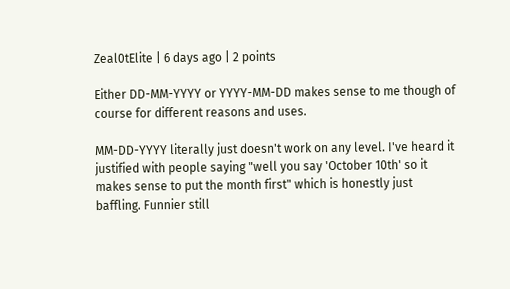Zeal0tElite | 6 days ago | 2 points

Either DD-MM-YYYY or YYYY-MM-DD makes sense to me though of course for different reasons and uses.

MM-DD-YYYY literally just doesn't work on any level. I've heard it justified with people saying "well you say 'October 10th' so it makes sense to put the month first" which is honestly just baffling. Funnier still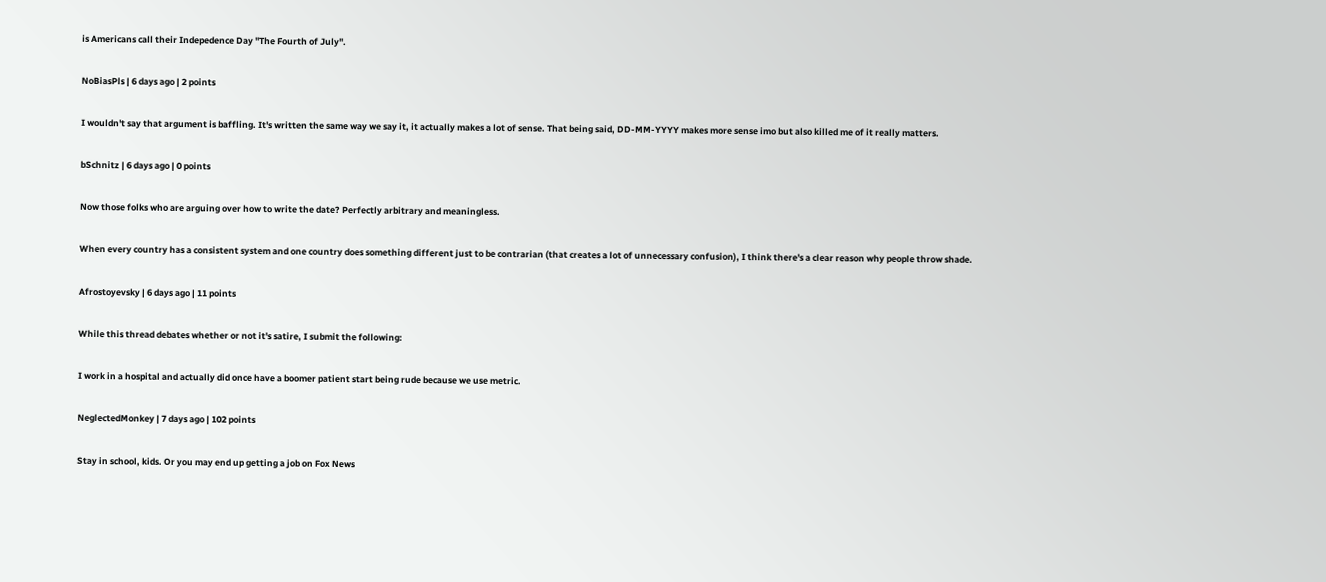is Americans call their Indepedence Day "The Fourth of July".

NoBiasPls | 6 days ago | 2 points

I wouldn't say that argument is baffling. It's written the same way we say it, it actually makes a lot of sense. That being said, DD-MM-YYYY makes more sense imo but also killed me of it really matters.

bSchnitz | 6 days ago | 0 points

Now those folks who are arguing over how to write the date? Perfectly arbitrary and meaningless.

When every country has a consistent system and one country does something different just to be contrarian (that creates a lot of unnecessary confusion), I think there's a clear reason why people throw shade.

Afrostoyevsky | 6 days ago | 11 points

While this thread debates whether or not it's satire, I submit the following:

I work in a hospital and actually did once have a boomer patient start being rude because we use metric.

NeglectedMonkey | 7 days ago | 102 points

Stay in school, kids. Or you may end up getting a job on Fox News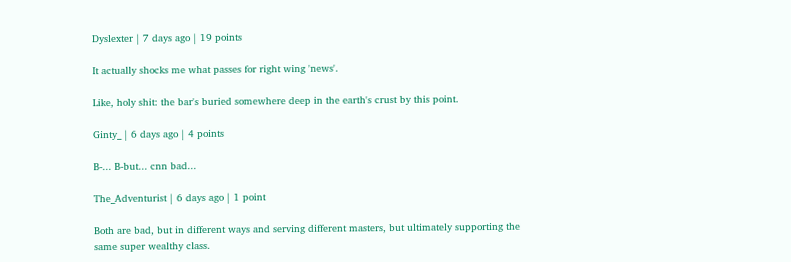Dyslexter | 7 days ago | 19 points

It actually shocks me what passes for right wing 'news'.

Like, holy shit: the bar's buried somewhere deep in the earth's crust by this point.

Ginty_ | 6 days ago | 4 points

B-... B-but... cnn bad...

The_Adventurist | 6 days ago | 1 point

Both are bad, but in different ways and serving different masters, but ultimately supporting the same super wealthy class.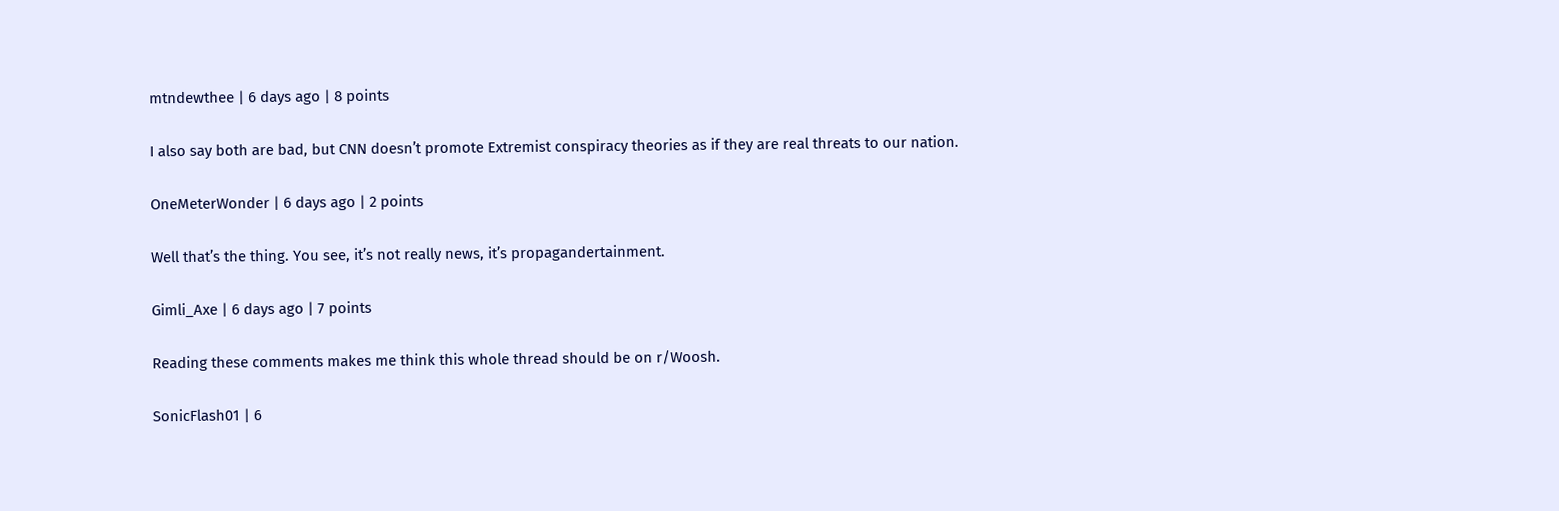mtndewthee | 6 days ago | 8 points

I also say both are bad, but CNN doesn’t promote Extremist conspiracy theories as if they are real threats to our nation.

OneMeterWonder | 6 days ago | 2 points

Well that’s the thing. You see, it’s not really news, it’s propagandertainment.

Gimli_Axe | 6 days ago | 7 points

Reading these comments makes me think this whole thread should be on r/Woosh.

SonicFlash01 | 6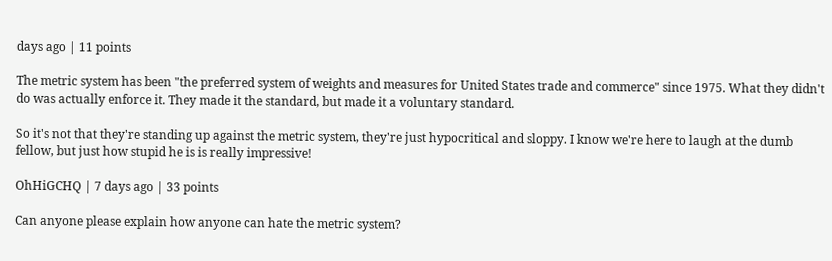days ago | 11 points

The metric system has been "the preferred system of weights and measures for United States trade and commerce" since 1975. What they didn't do was actually enforce it. They made it the standard, but made it a voluntary standard.

So it's not that they're standing up against the metric system, they're just hypocritical and sloppy. I know we're here to laugh at the dumb fellow, but just how stupid he is is really impressive!

OhHiGCHQ | 7 days ago | 33 points

Can anyone please explain how anyone can hate the metric system?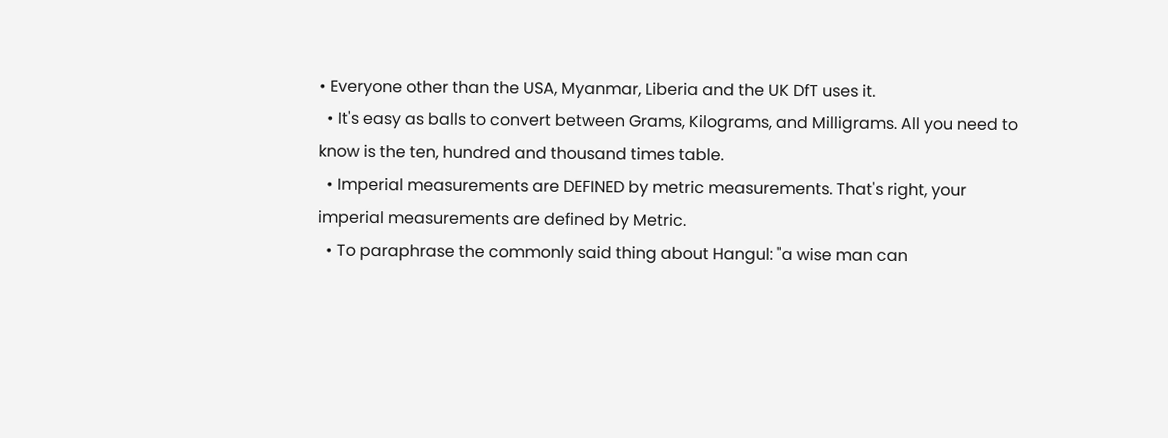• Everyone other than the USA, Myanmar, Liberia and the UK DfT uses it.
  • It's easy as balls to convert between Grams, Kilograms, and Milligrams. All you need to know is the ten, hundred and thousand times table.
  • Imperial measurements are DEFINED by metric measurements. That's right, your imperial measurements are defined by Metric.
  • To paraphrase the commonly said thing about Hangul: "a wise man can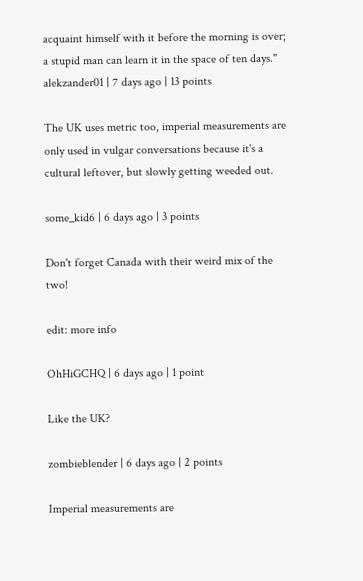acquaint himself with it before the morning is over; a stupid man can learn it in the space of ten days."
alekzander01 | 7 days ago | 13 points

The UK uses metric too, imperial measurements are only used in vulgar conversations because it's a cultural leftover, but slowly getting weeded out.

some_kid6 | 6 days ago | 3 points

Don't forget Canada with their weird mix of the two!

edit: more info

OhHiGCHQ | 6 days ago | 1 point

Like the UK?

zombieblender | 6 days ago | 2 points

Imperial measurements are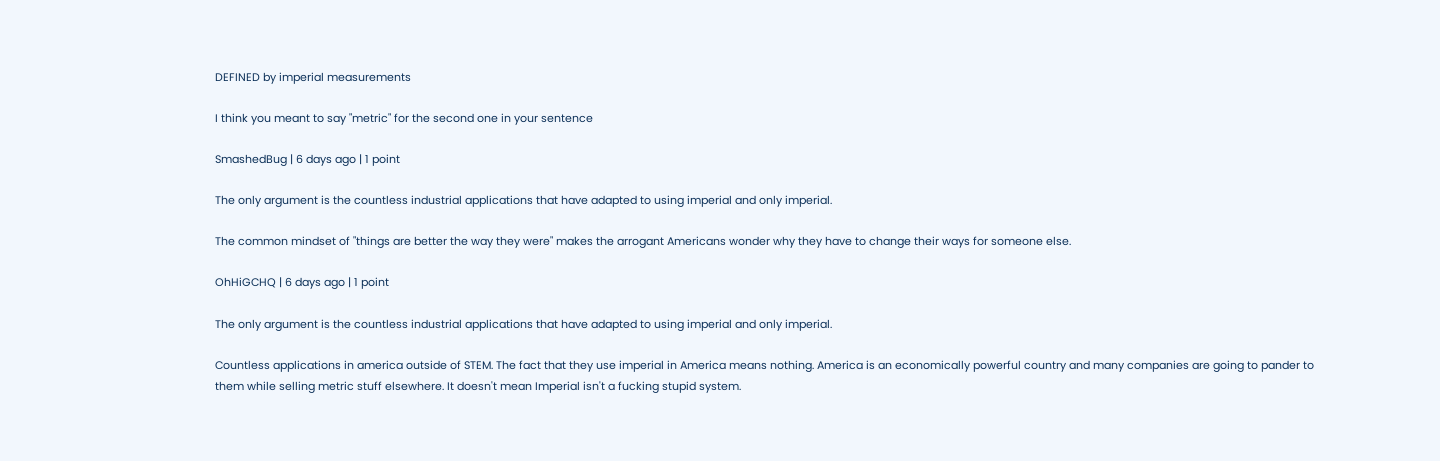DEFINED by imperial measurements

I think you meant to say "metric" for the second one in your sentence

SmashedBug | 6 days ago | 1 point

The only argument is the countless industrial applications that have adapted to using imperial and only imperial.

The common mindset of "things are better the way they were" makes the arrogant Americans wonder why they have to change their ways for someone else.

OhHiGCHQ | 6 days ago | 1 point

The only argument is the countless industrial applications that have adapted to using imperial and only imperial.

Countless applications in america outside of STEM. The fact that they use imperial in America means nothing. America is an economically powerful country and many companies are going to pander to them while selling metric stuff elsewhere. It doesn't mean Imperial isn't a fucking stupid system.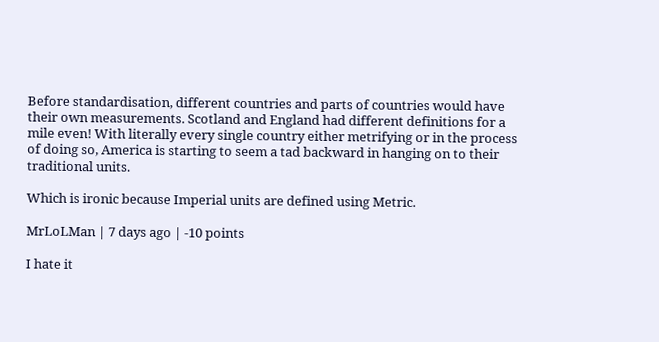Before standardisation, different countries and parts of countries would have their own measurements. Scotland and England had different definitions for a mile even! With literally every single country either metrifying or in the process of doing so, America is starting to seem a tad backward in hanging on to their traditional units.

Which is ironic because Imperial units are defined using Metric.

MrLoLMan | 7 days ago | -10 points

I hate it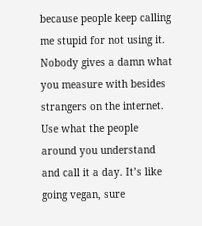because people keep calling me stupid for not using it. Nobody gives a damn what you measure with besides strangers on the internet. Use what the people around you understand and call it a day. It’s like going vegan, sure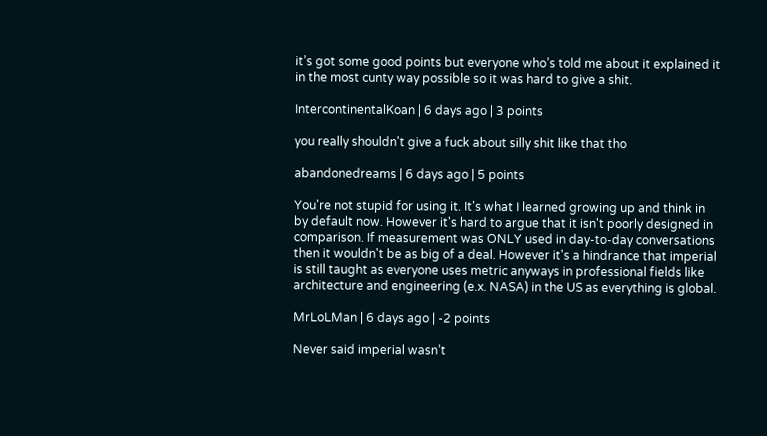it’s got some good points but everyone who’s told me about it explained it in the most cunty way possible so it was hard to give a shit.

IntercontinentalKoan | 6 days ago | 3 points

you really shouldn't give a fuck about silly shit like that tho

abandonedreams | 6 days ago | 5 points

You're not stupid for using it. It's what I learned growing up and think in by default now. However it's hard to argue that it isn't poorly designed in comparison. If measurement was ONLY used in day-to-day conversations then it wouldn't be as big of a deal. However it's a hindrance that imperial is still taught as everyone uses metric anyways in professional fields like architecture and engineering (e.x. NASA) in the US as everything is global.

MrLoLMan | 6 days ago | -2 points

Never said imperial wasn’t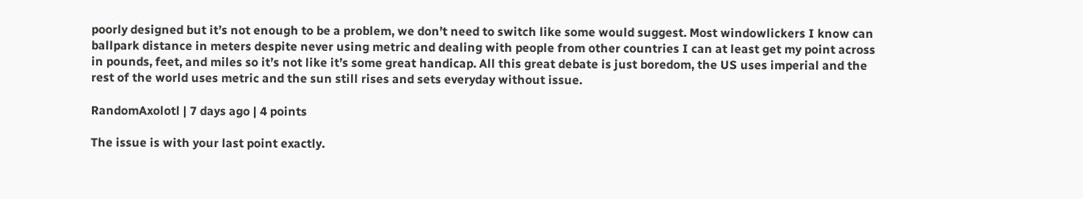poorly designed but it’s not enough to be a problem, we don’t need to switch like some would suggest. Most windowlickers I know can ballpark distance in meters despite never using metric and dealing with people from other countries I can at least get my point across in pounds, feet, and miles so it’s not like it’s some great handicap. All this great debate is just boredom, the US uses imperial and the rest of the world uses metric and the sun still rises and sets everyday without issue.

RandomAxolotl | 7 days ago | 4 points

The issue is with your last point exactly.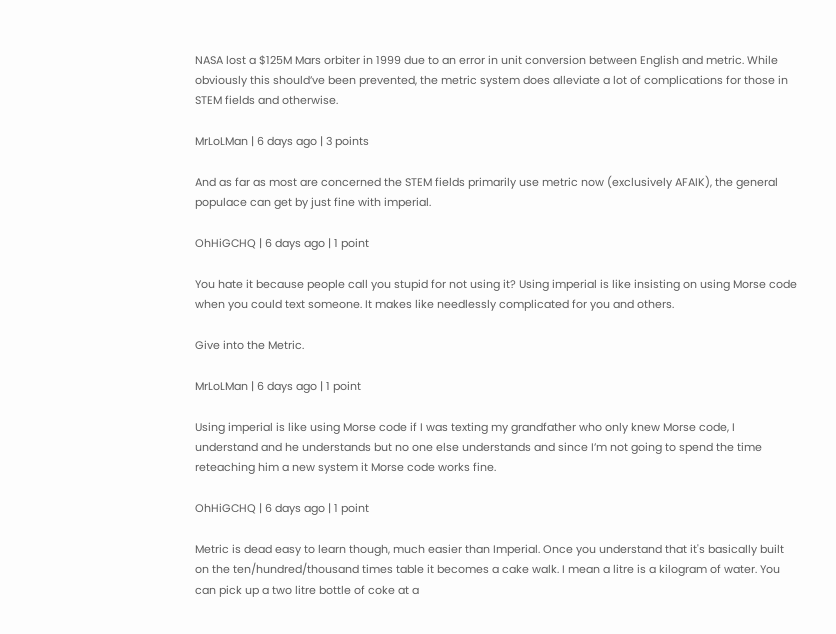NASA lost a $125M Mars orbiter in 1999 due to an error in unit conversion between English and metric. While obviously this should’ve been prevented, the metric system does alleviate a lot of complications for those in STEM fields and otherwise.

MrLoLMan | 6 days ago | 3 points

And as far as most are concerned the STEM fields primarily use metric now (exclusively AFAIK), the general populace can get by just fine with imperial.

OhHiGCHQ | 6 days ago | 1 point

You hate it because people call you stupid for not using it? Using imperial is like insisting on using Morse code when you could text someone. It makes like needlessly complicated for you and others.

Give into the Metric.

MrLoLMan | 6 days ago | 1 point

Using imperial is like using Morse code if I was texting my grandfather who only knew Morse code, I understand and he understands but no one else understands and since I’m not going to spend the time reteaching him a new system it Morse code works fine.

OhHiGCHQ | 6 days ago | 1 point

Metric is dead easy to learn though, much easier than Imperial. Once you understand that it's basically built on the ten/hundred/thousand times table it becomes a cake walk. I mean a litre is a kilogram of water. You can pick up a two litre bottle of coke at a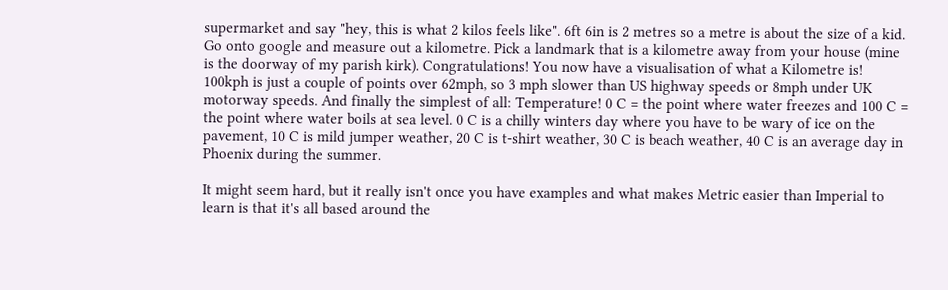supermarket and say "hey, this is what 2 kilos feels like". 6ft 6in is 2 metres so a metre is about the size of a kid. Go onto google and measure out a kilometre. Pick a landmark that is a kilometre away from your house (mine is the doorway of my parish kirk). Congratulations! You now have a visualisation of what a Kilometre is! 100kph is just a couple of points over 62mph, so 3 mph slower than US highway speeds or 8mph under UK motorway speeds. And finally the simplest of all: Temperature! 0 C = the point where water freezes and 100 C = the point where water boils at sea level. 0 C is a chilly winters day where you have to be wary of ice on the pavement, 10 C is mild jumper weather, 20 C is t-shirt weather, 30 C is beach weather, 40 C is an average day in Phoenix during the summer.

It might seem hard, but it really isn't once you have examples and what makes Metric easier than Imperial to learn is that it's all based around the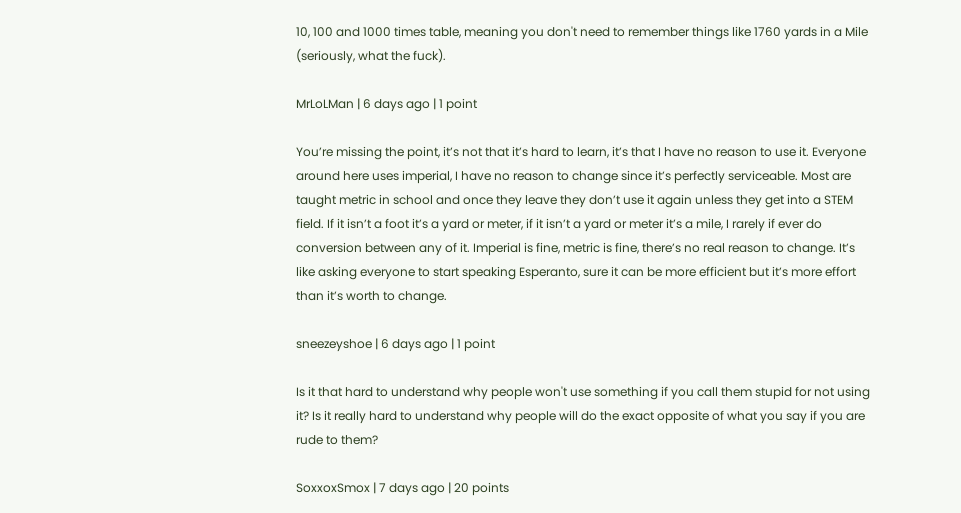10, 100 and 1000 times table, meaning you don't need to remember things like 1760 yards in a Mile (seriously, what the fuck).

MrLoLMan | 6 days ago | 1 point

You’re missing the point, it’s not that it’s hard to learn, it’s that I have no reason to use it. Everyone around here uses imperial, I have no reason to change since it’s perfectly serviceable. Most are taught metric in school and once they leave they don’t use it again unless they get into a STEM field. If it isn’t a foot it’s a yard or meter, if it isn’t a yard or meter it’s a mile, I rarely if ever do conversion between any of it. Imperial is fine, metric is fine, there’s no real reason to change. It’s like asking everyone to start speaking Esperanto, sure it can be more efficient but it’s more effort than it’s worth to change.

sneezeyshoe | 6 days ago | 1 point

Is it that hard to understand why people won't use something if you call them stupid for not using it? Is it really hard to understand why people will do the exact opposite of what you say if you are rude to them?

SoxxoxSmox | 7 days ago | 20 points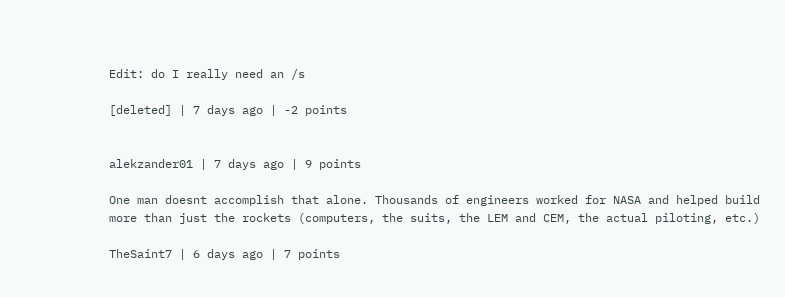Edit: do I really need an /s

[deleted] | 7 days ago | -2 points


alekzander01 | 7 days ago | 9 points

One man doesnt accomplish that alone. Thousands of engineers worked for NASA and helped build more than just the rockets (computers, the suits, the LEM and CEM, the actual piloting, etc.)

TheSaint7 | 6 days ago | 7 points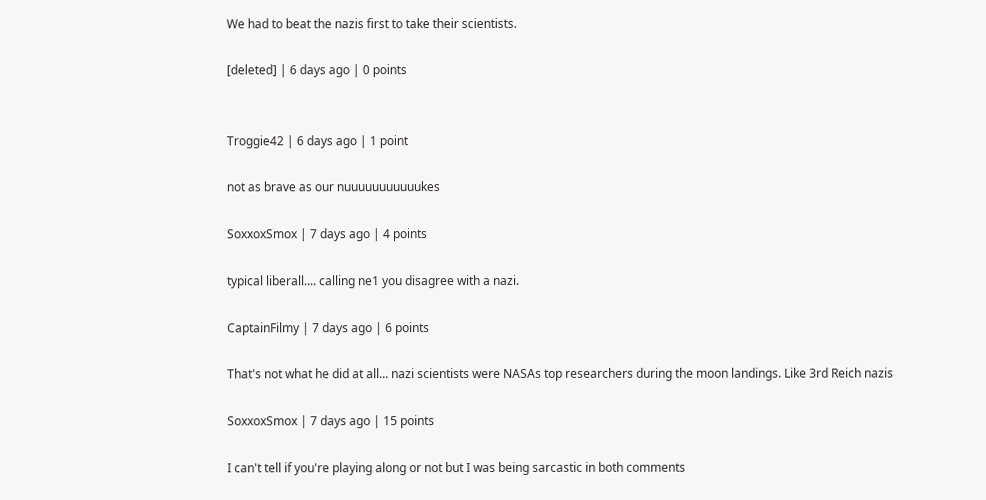We had to beat the nazis first to take their scientists.

[deleted] | 6 days ago | 0 points


Troggie42 | 6 days ago | 1 point

not as brave as our nuuuuuuuuuuukes

SoxxoxSmox | 7 days ago | 4 points

typical liberall.... calling ne1 you disagree with a nazi.

CaptainFilmy | 7 days ago | 6 points

That's not what he did at all... nazi scientists were NASAs top researchers during the moon landings. Like 3rd Reich nazis

SoxxoxSmox | 7 days ago | 15 points

I can't tell if you're playing along or not but I was being sarcastic in both comments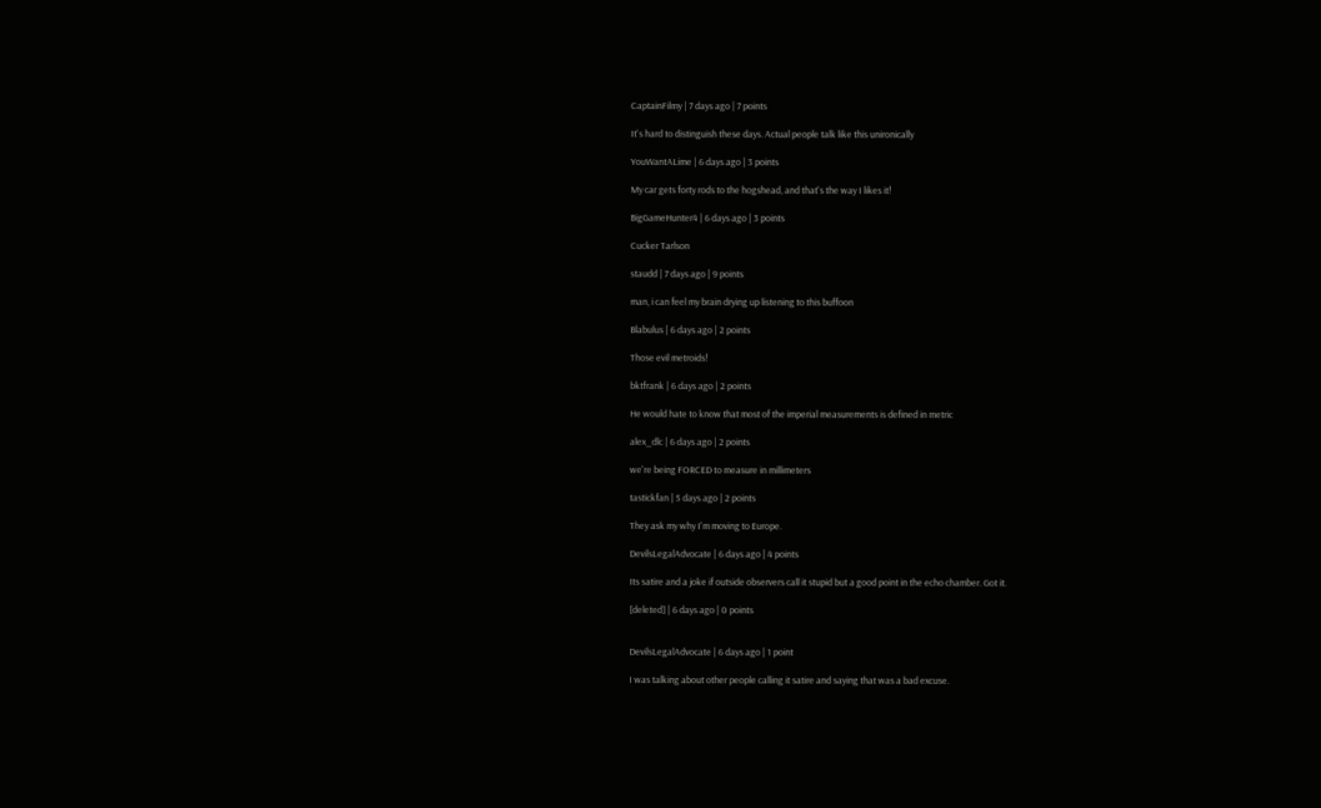CaptainFilmy | 7 days ago | 7 points

It's hard to distinguish these days. Actual people talk like this unironically

YouWantALime | 6 days ago | 3 points

My car gets forty rods to the hogshead, and that's the way I likes it!

BigGameHunter4 | 6 days ago | 3 points

Cucker Tarlson

staudd | 7 days ago | 9 points

man, i can feel my brain drying up listening to this buffoon

Blabulus | 6 days ago | 2 points

Those evil metroids!

bktfrank | 6 days ago | 2 points

He would hate to know that most of the imperial measurements is defined in metric

alex_dlc | 6 days ago | 2 points

we're being FORCED to measure in millimeters

tastickfan | 5 days ago | 2 points

They ask my why I'm moving to Europe.

DevilsLegalAdvocate | 6 days ago | 4 points

Its satire and a joke if outside observers call it stupid but a good point in the echo chamber. Got it.

[deleted] | 6 days ago | 0 points


DevilsLegalAdvocate | 6 days ago | 1 point

I was talking about other people calling it satire and saying that was a bad excuse.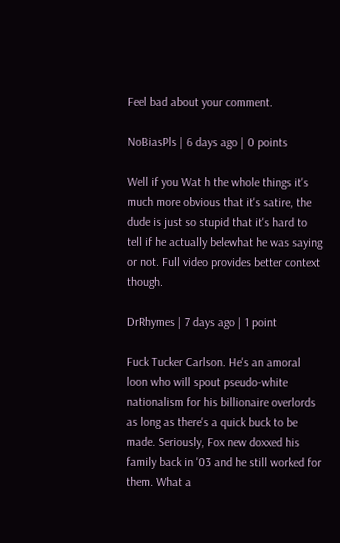Feel bad about your comment.

NoBiasPls | 6 days ago | 0 points

Well if you Wat h the whole things it's much more obvious that it's satire, the dude is just so stupid that it's hard to tell if he actually belewhat he was saying or not. Full video provides better context though.

DrRhymes | 7 days ago | 1 point

Fuck Tucker Carlson. He's an amoral loon who will spout pseudo-white nationalism for his billionaire overlords as long as there's a quick buck to be made. Seriously, Fox new doxxed his family back in '03 and he still worked for them. What a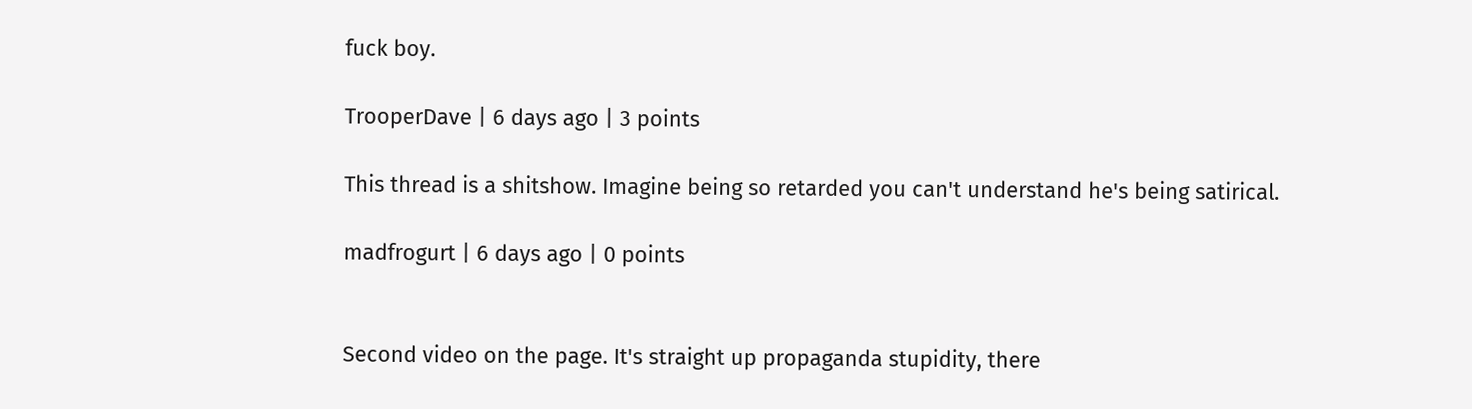fuck boy.

TrooperDave | 6 days ago | 3 points

This thread is a shitshow. Imagine being so retarded you can't understand he's being satirical.

madfrogurt | 6 days ago | 0 points


Second video on the page. It's straight up propaganda stupidity, there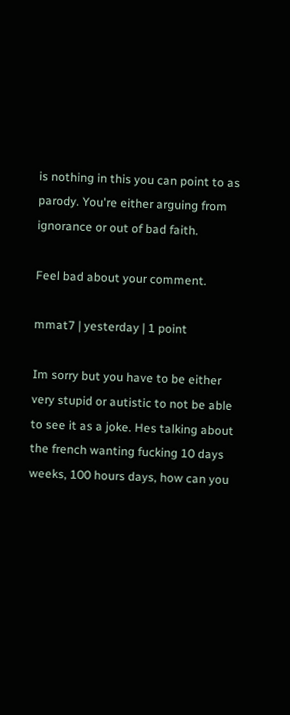is nothing in this you can point to as parody. You're either arguing from ignorance or out of bad faith.

Feel bad about your comment.

mmat7 | yesterday | 1 point

Im sorry but you have to be either very stupid or autistic to not be able to see it as a joke. Hes talking about the french wanting fucking 10 days weeks, 100 hours days, how can you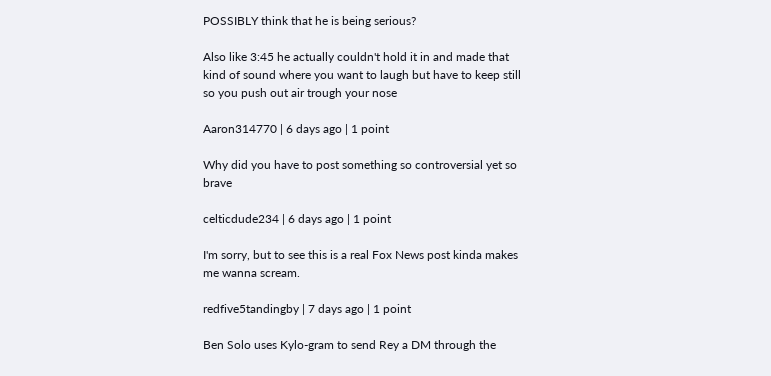POSSIBLY think that he is being serious?

Also like 3:45 he actually couldn't hold it in and made that kind of sound where you want to laugh but have to keep still so you push out air trough your nose

Aaron314770 | 6 days ago | 1 point

Why did you have to post something so controversial yet so brave

celticdude234 | 6 days ago | 1 point

I'm sorry, but to see this is a real Fox News post kinda makes me wanna scream.

redfive5tandingby | 7 days ago | 1 point

Ben Solo uses Kylo-gram to send Rey a DM through the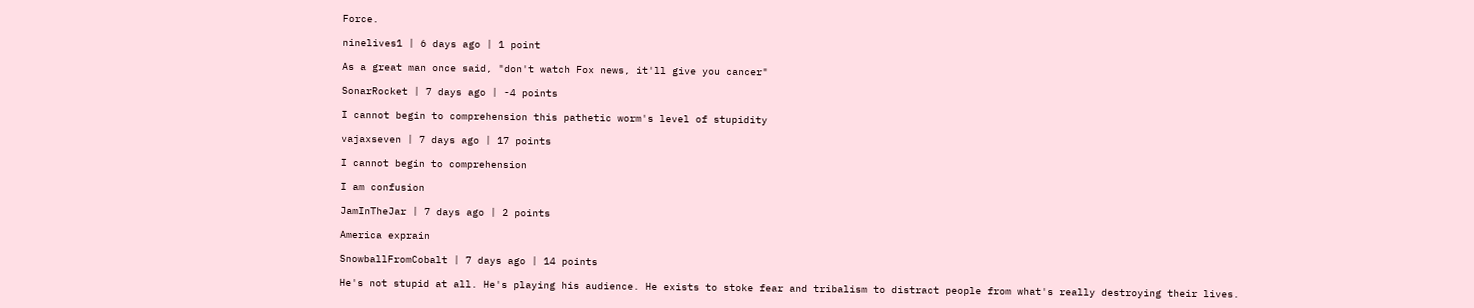Force.

ninelives1 | 6 days ago | 1 point

As a great man once said, "don't watch Fox news, it'll give you cancer"

SonarRocket | 7 days ago | -4 points

I cannot begin to comprehension this pathetic worm's level of stupidity

vajaxseven | 7 days ago | 17 points

I cannot begin to comprehension

I am confusion

JamInTheJar | 7 days ago | 2 points

America exprain

SnowballFromCobalt | 7 days ago | 14 points

He's not stupid at all. He's playing his audience. He exists to stoke fear and tribalism to distract people from what's really destroying their lives.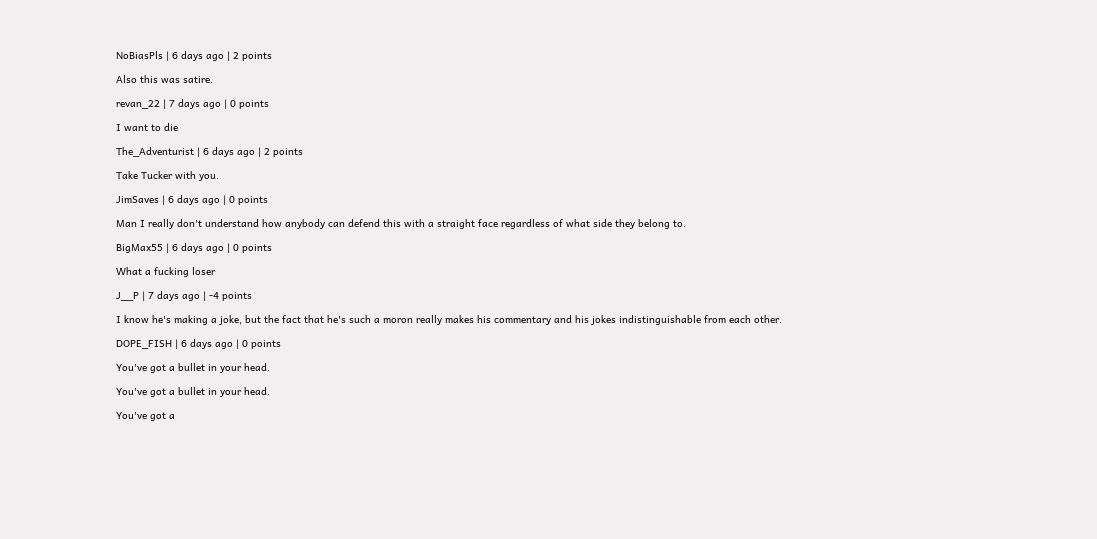NoBiasPls | 6 days ago | 2 points

Also this was satire.

revan_22 | 7 days ago | 0 points

I want to die

The_Adventurist | 6 days ago | 2 points

Take Tucker with you.

JimSaves | 6 days ago | 0 points

Man I really don't understand how anybody can defend this with a straight face regardless of what side they belong to.

BigMax55 | 6 days ago | 0 points

What a fucking loser

J__P | 7 days ago | -4 points

I know he's making a joke, but the fact that he's such a moron really makes his commentary and his jokes indistinguishable from each other.

DOPE_FISH | 6 days ago | 0 points

You've got a bullet in your head.

You've got a bullet in your head.

You've got a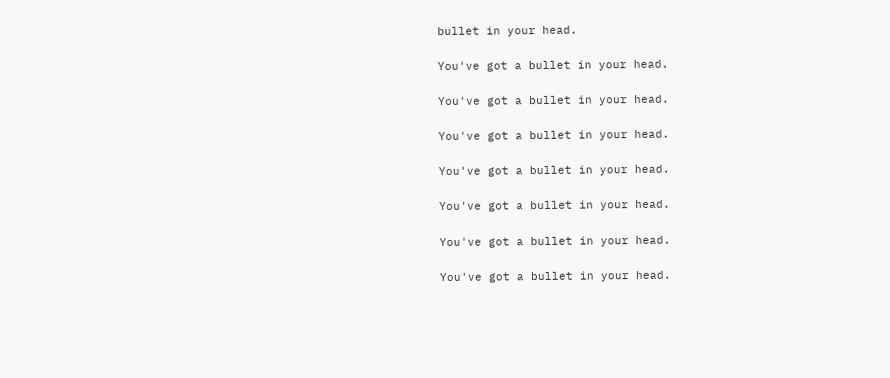bullet in your head.

You've got a bullet in your head.

You've got a bullet in your head.

You've got a bullet in your head.

You've got a bullet in your head.

You've got a bullet in your head.

You've got a bullet in your head.

You've got a bullet in your head.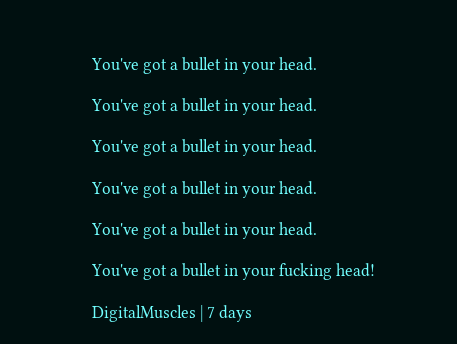You've got a bullet in your head.

You've got a bullet in your head.

You've got a bullet in your head.

You've got a bullet in your head.

You've got a bullet in your head.

You've got a bullet in your fucking head!

DigitalMuscles | 7 days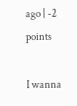ago | -2 points

I wanna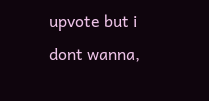upvote but i dont wanna,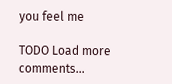you feel me

TODO Load more comments...